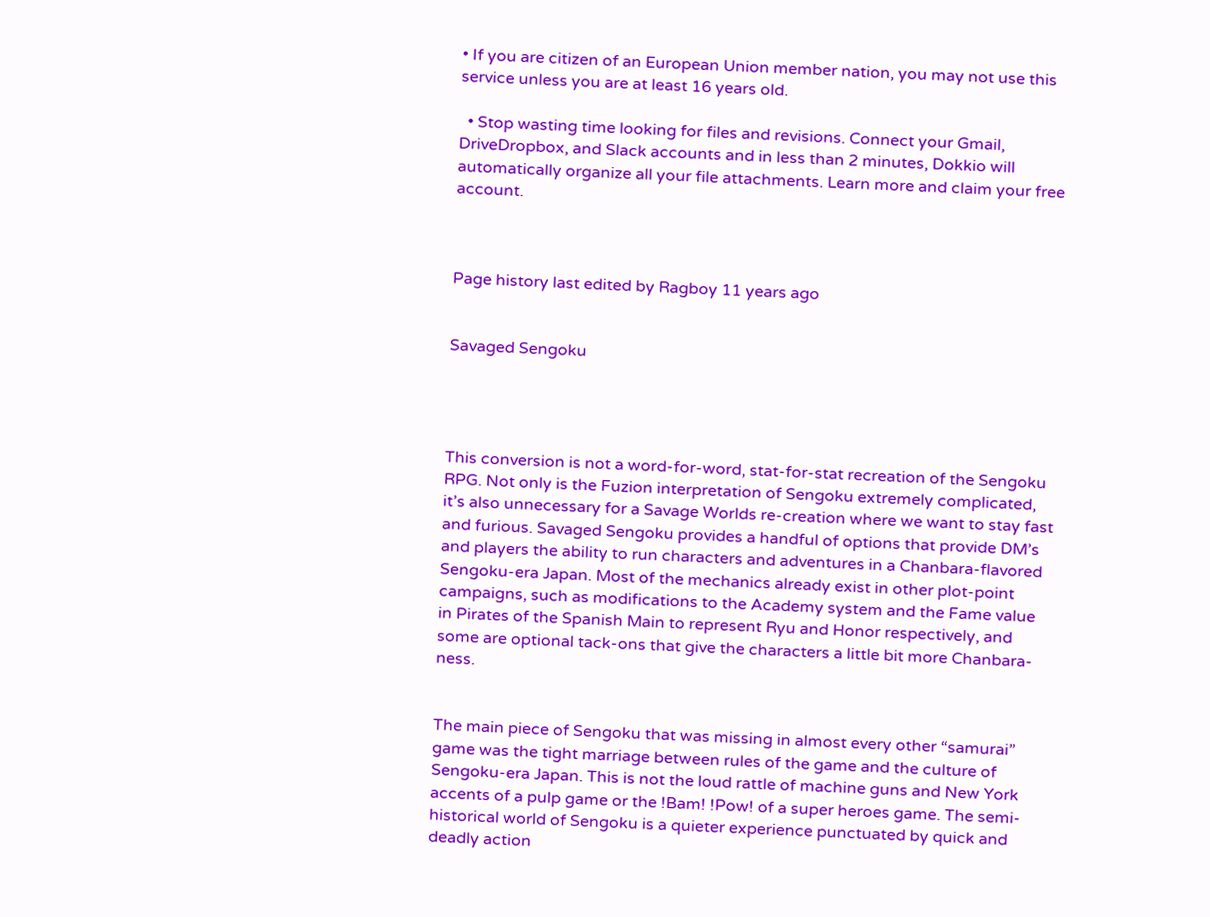• If you are citizen of an European Union member nation, you may not use this service unless you are at least 16 years old.

  • Stop wasting time looking for files and revisions. Connect your Gmail, DriveDropbox, and Slack accounts and in less than 2 minutes, Dokkio will automatically organize all your file attachments. Learn more and claim your free account.



Page history last edited by Ragboy 11 years ago


Savaged Sengoku




This conversion is not a word-for-word, stat-for-stat recreation of the Sengoku RPG. Not only is the Fuzion interpretation of Sengoku extremely complicated, it’s also unnecessary for a Savage Worlds re-creation where we want to stay fast and furious. Savaged Sengoku provides a handful of options that provide DM’s and players the ability to run characters and adventures in a Chanbara-flavored Sengoku-era Japan. Most of the mechanics already exist in other plot-point campaigns, such as modifications to the Academy system and the Fame value in Pirates of the Spanish Main to represent Ryu and Honor respectively, and some are optional tack-ons that give the characters a little bit more Chanbara-ness.


The main piece of Sengoku that was missing in almost every other “samurai” game was the tight marriage between rules of the game and the culture of Sengoku-era Japan. This is not the loud rattle of machine guns and New York accents of a pulp game or the !Bam! !Pow! of a super heroes game. The semi-historical world of Sengoku is a quieter experience punctuated by quick and deadly action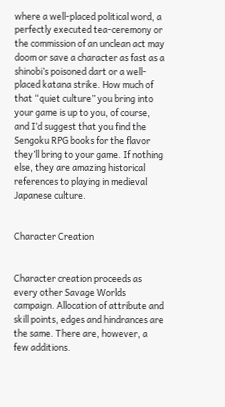where a well-placed political word, a perfectly executed tea-ceremony or the commission of an unclean act may doom or save a character as fast as a shinobi’s poisoned dart or a well-placed katana strike. How much of that “quiet culture” you bring into your game is up to you, of course, and I’d suggest that you find the Sengoku RPG books for the flavor they’ll bring to your game. If nothing else, they are amazing historical references to playing in medieval Japanese culture.


Character Creation


Character creation proceeds as every other Savage Worlds campaign. Allocation of attribute and skill points, edges and hindrances are the same. There are, however, a few additions.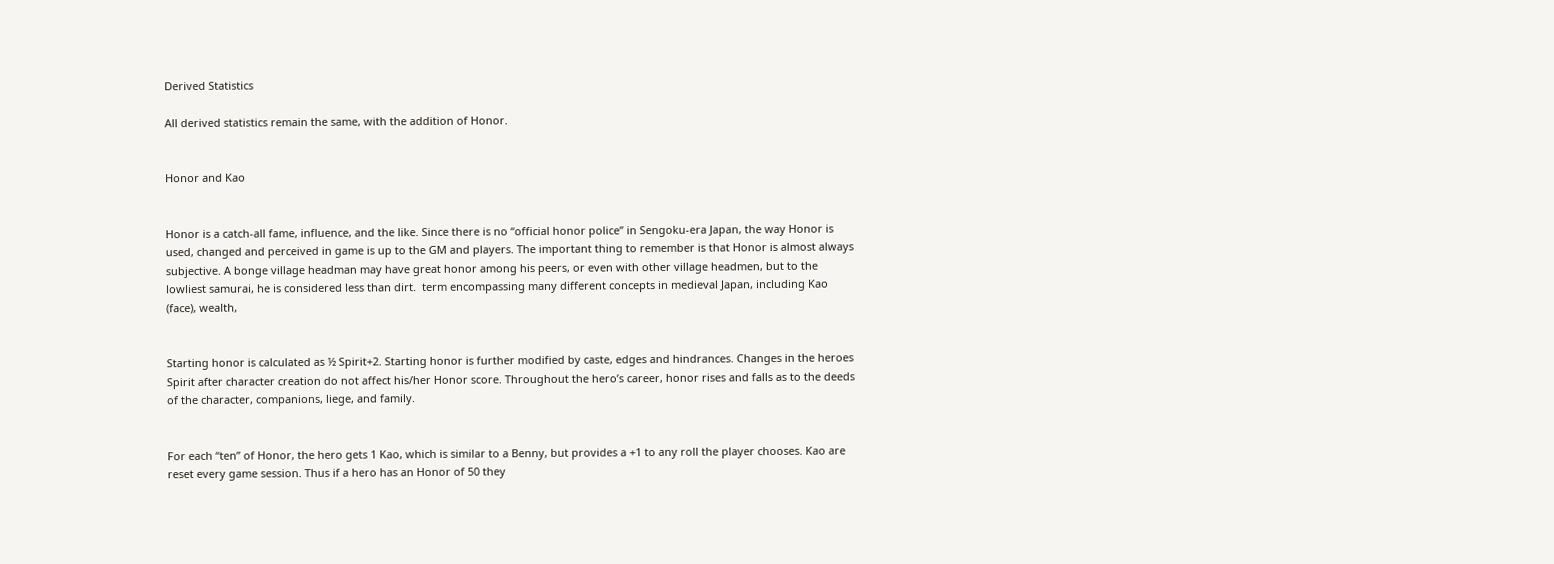Derived Statistics

All derived statistics remain the same, with the addition of Honor.


Honor and Kao


Honor is a catch-all fame, influence, and the like. Since there is no “official honor police” in Sengoku-era Japan, the way Honor is used, changed and perceived in game is up to the GM and players. The important thing to remember is that Honor is almost always subjective. A bonge village headman may have great honor among his peers, or even with other village headmen, but to the lowliest samurai, he is considered less than dirt.  term encompassing many different concepts in medieval Japan, including Kao (face), wealth,


Starting honor is calculated as ½ Spirit+2. Starting honor is further modified by caste, edges and hindrances. Changes in the heroes Spirit after character creation do not affect his/her Honor score. Throughout the hero’s career, honor rises and falls as to the deeds of the character, companions, liege, and family.


For each “ten” of Honor, the hero gets 1 Kao, which is similar to a Benny, but provides a +1 to any roll the player chooses. Kao are reset every game session. Thus if a hero has an Honor of 50 they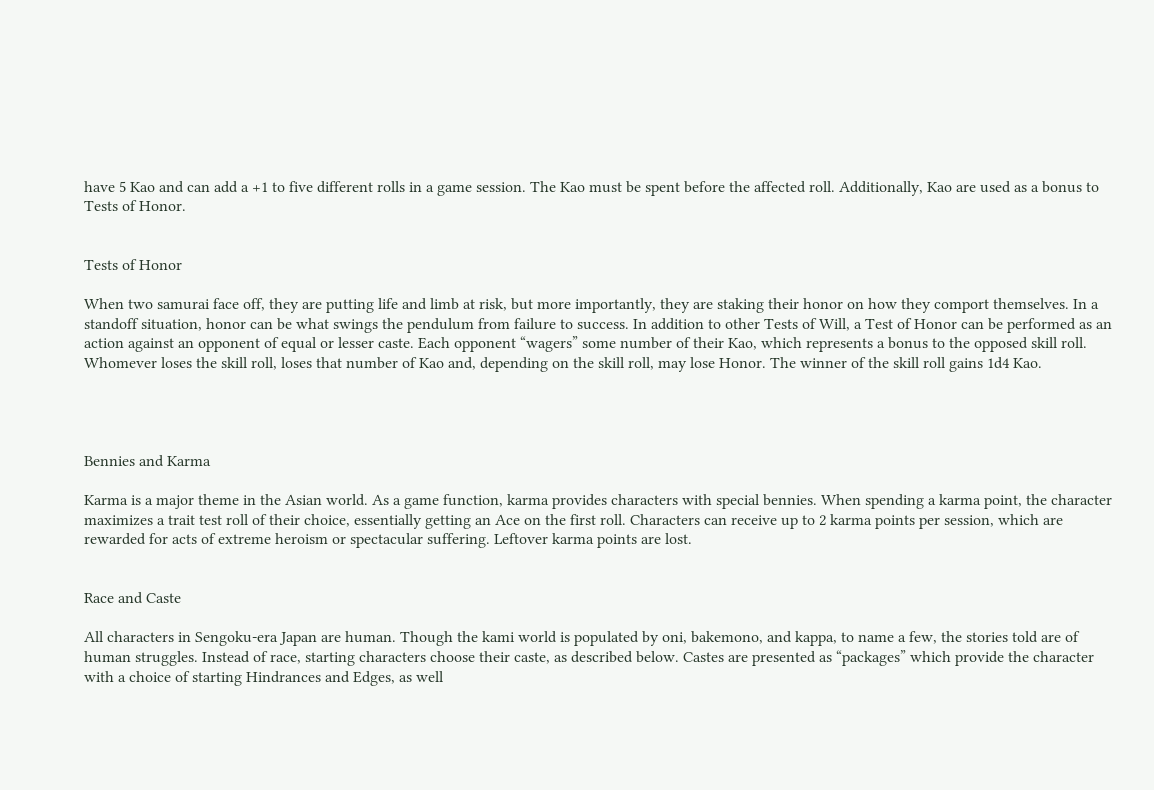have 5 Kao and can add a +1 to five different rolls in a game session. The Kao must be spent before the affected roll. Additionally, Kao are used as a bonus to Tests of Honor.


Tests of Honor

When two samurai face off, they are putting life and limb at risk, but more importantly, they are staking their honor on how they comport themselves. In a standoff situation, honor can be what swings the pendulum from failure to success. In addition to other Tests of Will, a Test of Honor can be performed as an action against an opponent of equal or lesser caste. Each opponent “wagers” some number of their Kao, which represents a bonus to the opposed skill roll. Whomever loses the skill roll, loses that number of Kao and, depending on the skill roll, may lose Honor. The winner of the skill roll gains 1d4 Kao.




Bennies and Karma

Karma is a major theme in the Asian world. As a game function, karma provides characters with special bennies. When spending a karma point, the character maximizes a trait test roll of their choice, essentially getting an Ace on the first roll. Characters can receive up to 2 karma points per session, which are rewarded for acts of extreme heroism or spectacular suffering. Leftover karma points are lost.


Race and Caste

All characters in Sengoku-era Japan are human. Though the kami world is populated by oni, bakemono, and kappa, to name a few, the stories told are of human struggles. Instead of race, starting characters choose their caste, as described below. Castes are presented as “packages” which provide the character with a choice of starting Hindrances and Edges, as well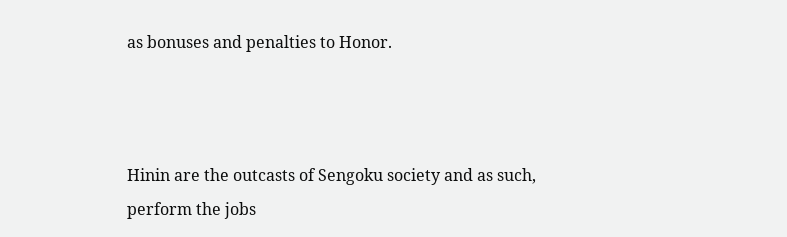as bonuses and penalties to Honor.



Hinin are the outcasts of Sengoku society and as such, perform the jobs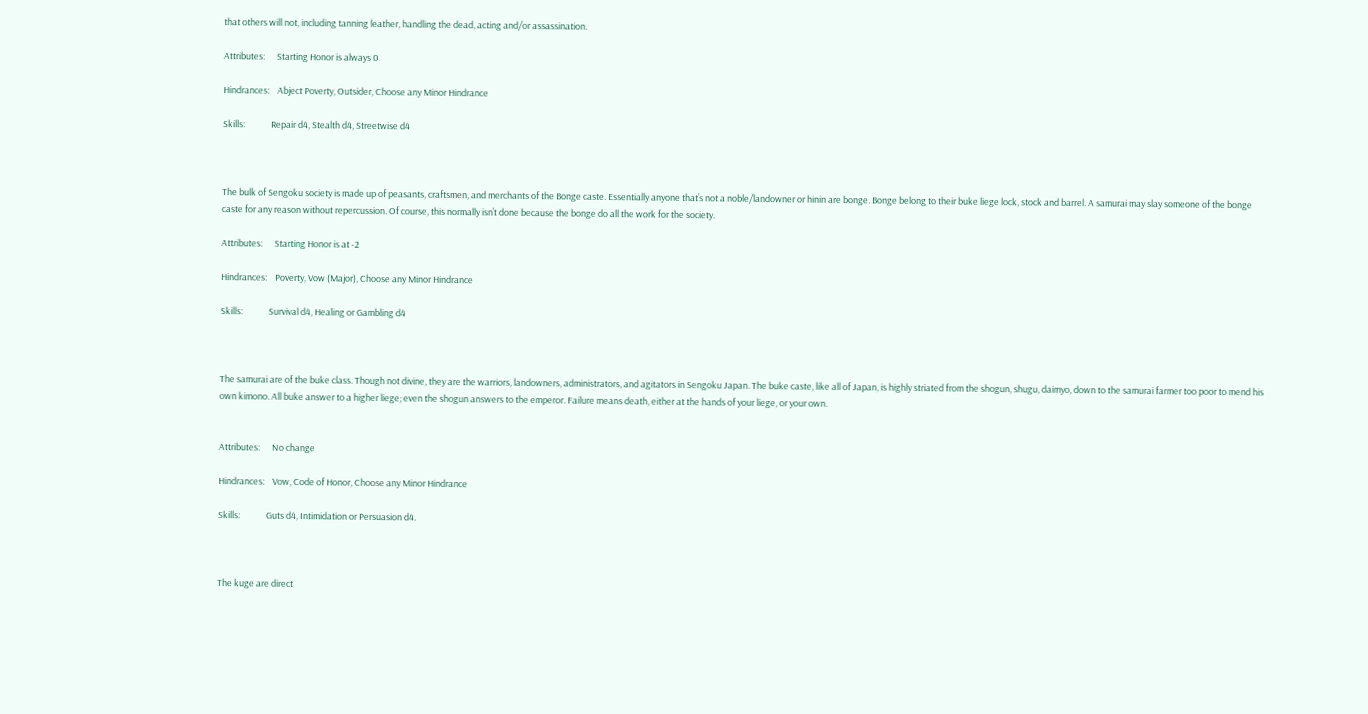that others will not, including tanning leather, handling the dead, acting and/or assassination.

Attributes:      Starting Honor is always 0

Hindrances:    Abject Poverty, Outsider, Choose any Minor Hindrance

Skills:             Repair d4, Stealth d4, Streetwise d4



The bulk of Sengoku society is made up of peasants, craftsmen, and merchants of the Bonge caste. Essentially anyone that’s not a noble/landowner or hinin are bonge. Bonge belong to their buke liege lock, stock and barrel. A samurai may slay someone of the bonge caste for any reason without repercussion. Of course, this normally isn’t done because the bonge do all the work for the society.

Attributes:      Starting Honor is at -2

Hindrances:    Poverty, Vow (Major), Choose any Minor Hindrance

Skills:             Survival d4, Healing or Gambling d4



The samurai are of the buke class. Though not divine, they are the warriors, landowners, administrators, and agitators in Sengoku Japan. The buke caste, like all of Japan, is highly striated from the shogun, shugu, daimyo, down to the samurai farmer too poor to mend his own kimono. All buke answer to a higher liege; even the shogun answers to the emperor. Failure means death, either at the hands of your liege, or your own.


Attributes:      No change

Hindrances:    Vow, Code of Honor, Choose any Minor Hindrance

Skills:             Guts d4, Intimidation or Persuasion d4.



The kuge are direct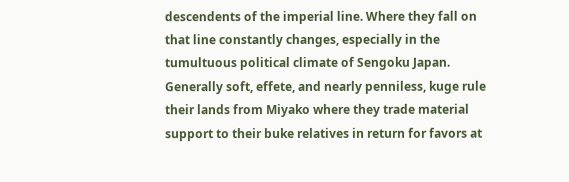descendents of the imperial line. Where they fall on that line constantly changes, especially in the tumultuous political climate of Sengoku Japan. Generally soft, effete, and nearly penniless, kuge rule their lands from Miyako where they trade material support to their buke relatives in return for favors at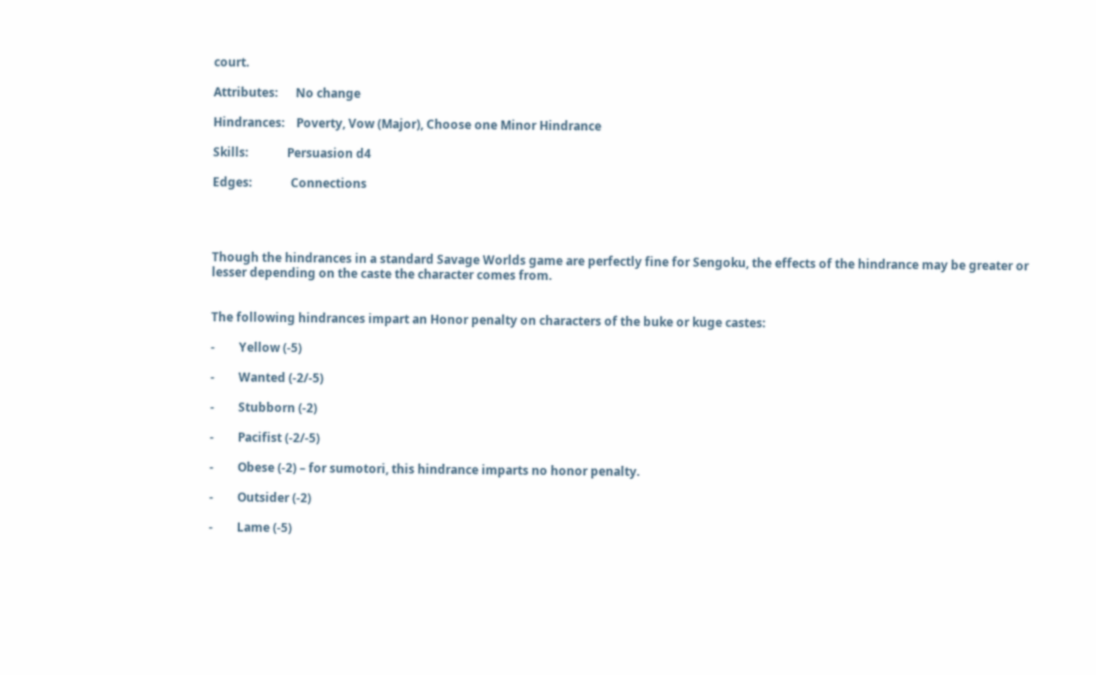court.

Attributes:      No change

Hindrances:    Poverty, Vow (Major), Choose one Minor Hindrance

Skills:             Persuasion d4

Edges:             Connections




Though the hindrances in a standard Savage Worlds game are perfectly fine for Sengoku, the effects of the hindrance may be greater or lesser depending on the caste the character comes from.


The following hindrances impart an Honor penalty on characters of the buke or kuge castes:

-        Yellow (-5)

-        Wanted (-2/-5)

-        Stubborn (-2)

-        Pacifist (-2/-5)

-        Obese (-2) – for sumotori, this hindrance imparts no honor penalty.

-        Outsider (-2)

-        Lame (-5)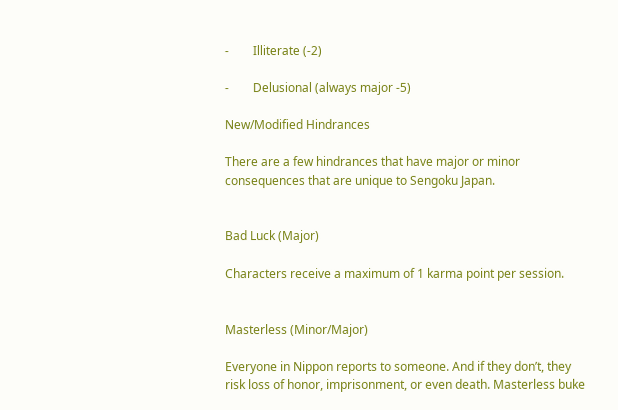-        Illiterate (-2)

-        Delusional (always major -5)

New/Modified Hindrances

There are a few hindrances that have major or minor consequences that are unique to Sengoku Japan.


Bad Luck (Major)

Characters receive a maximum of 1 karma point per session.


Masterless (Minor/Major)

Everyone in Nippon reports to someone. And if they don’t, they risk loss of honor, imprisonment, or even death. Masterless buke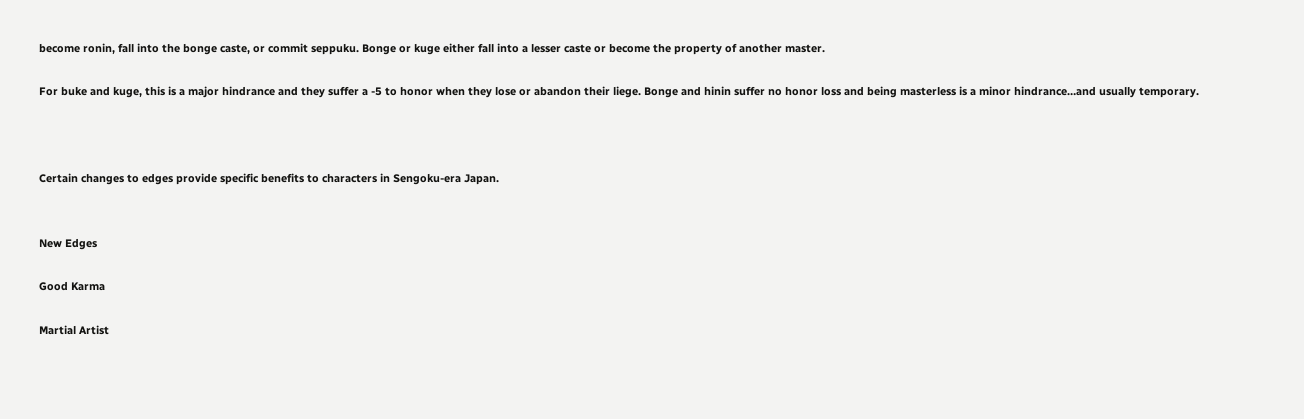become ronin, fall into the bonge caste, or commit seppuku. Bonge or kuge either fall into a lesser caste or become the property of another master.

For buke and kuge, this is a major hindrance and they suffer a -5 to honor when they lose or abandon their liege. Bonge and hinin suffer no honor loss and being masterless is a minor hindrance…and usually temporary.



Certain changes to edges provide specific benefits to characters in Sengoku-era Japan.


New Edges

Good Karma

Martial Artist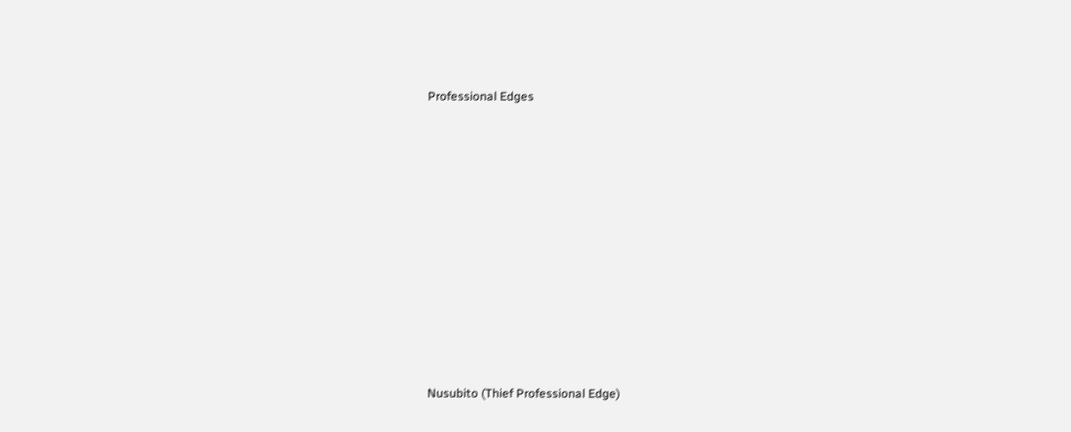Professional Edges














Nusubito (Thief Professional Edge)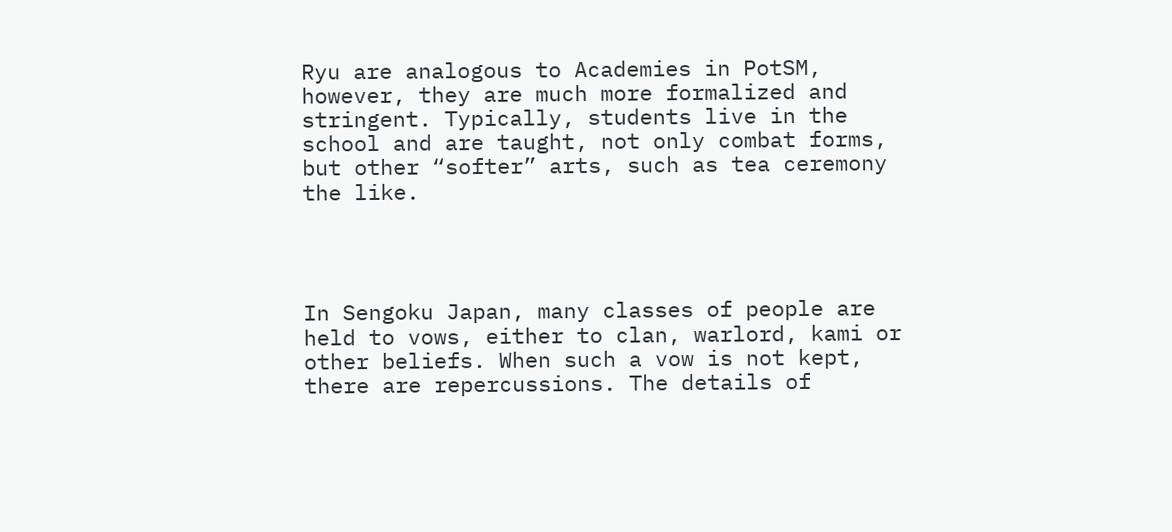Ryu are analogous to Academies in PotSM, however, they are much more formalized and stringent. Typically, students live in the school and are taught, not only combat forms, but other “softer” arts, such as tea ceremony the like.




In Sengoku Japan, many classes of people are held to vows, either to clan, warlord, kami or other beliefs. When such a vow is not kept, there are repercussions. The details of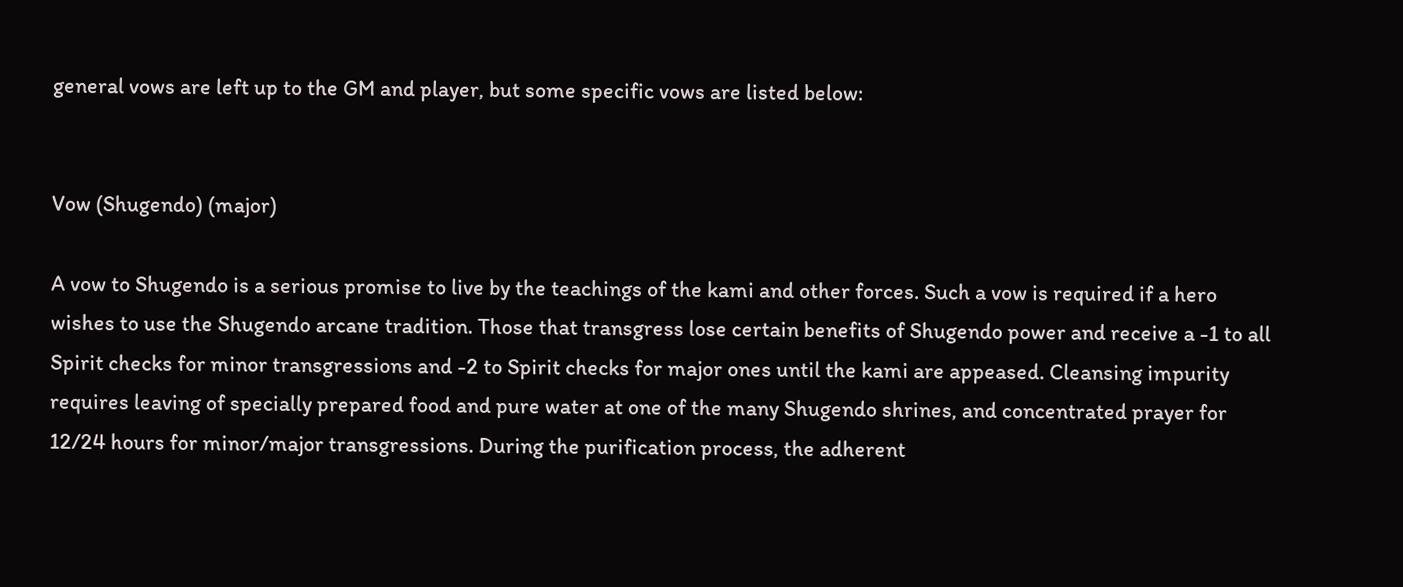general vows are left up to the GM and player, but some specific vows are listed below:


Vow (Shugendo) (major)

A vow to Shugendo is a serious promise to live by the teachings of the kami and other forces. Such a vow is required if a hero wishes to use the Shugendo arcane tradition. Those that transgress lose certain benefits of Shugendo power and receive a -1 to all Spirit checks for minor transgressions and -2 to Spirit checks for major ones until the kami are appeased. Cleansing impurity requires leaving of specially prepared food and pure water at one of the many Shugendo shrines, and concentrated prayer for 12/24 hours for minor/major transgressions. During the purification process, the adherent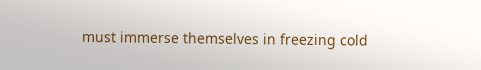must immerse themselves in freezing cold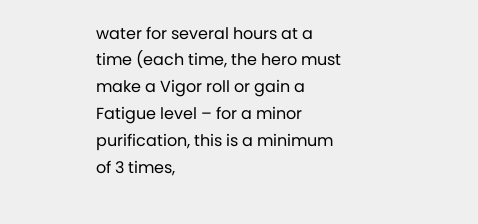water for several hours at a time (each time, the hero must make a Vigor roll or gain a Fatigue level – for a minor purification, this is a minimum of 3 times,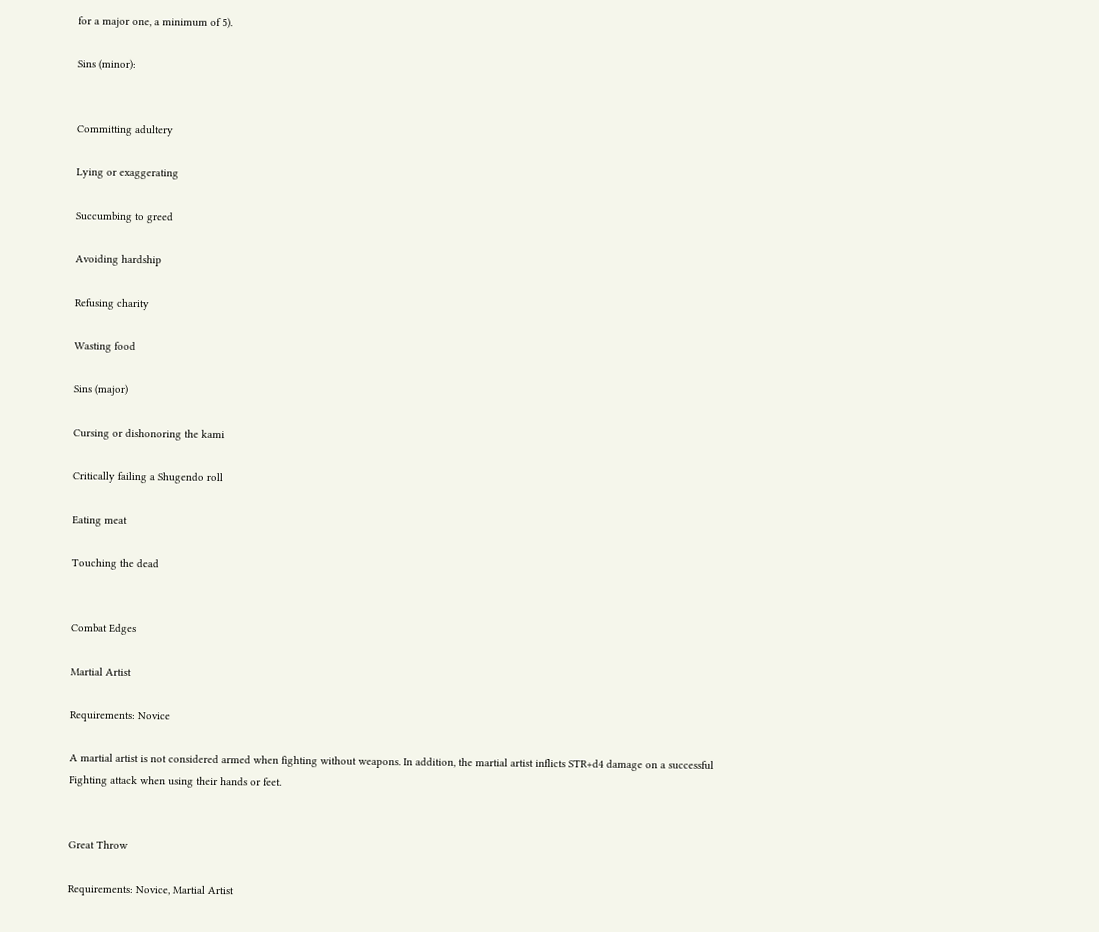for a major one, a minimum of 5).

Sins (minor):


Committing adultery

Lying or exaggerating

Succumbing to greed

Avoiding hardship

Refusing charity

Wasting food

Sins (major)

Cursing or dishonoring the kami

Critically failing a Shugendo roll

Eating meat

Touching the dead


Combat Edges

Martial Artist

Requirements: Novice

A martial artist is not considered armed when fighting without weapons. In addition, the martial artist inflicts STR+d4 damage on a successful Fighting attack when using their hands or feet.


Great Throw

Requirements: Novice, Martial Artist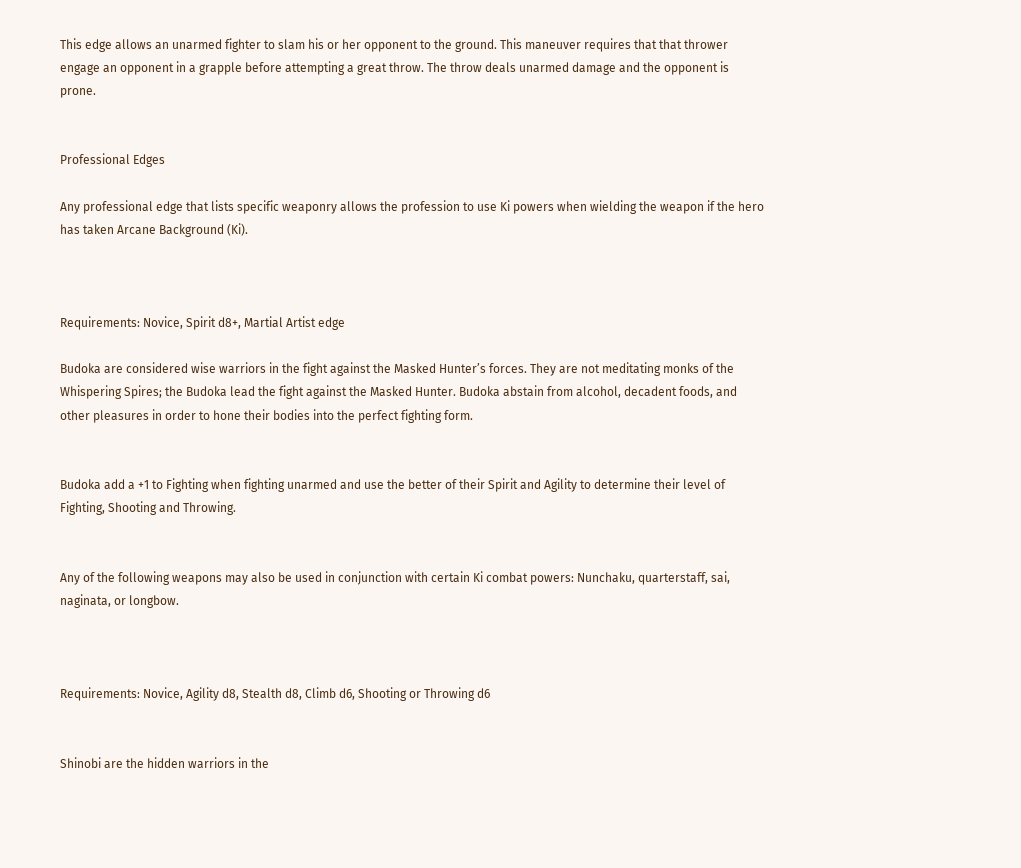This edge allows an unarmed fighter to slam his or her opponent to the ground. This maneuver requires that that thrower engage an opponent in a grapple before attempting a great throw. The throw deals unarmed damage and the opponent is prone.


Professional Edges

Any professional edge that lists specific weaponry allows the profession to use Ki powers when wielding the weapon if the hero has taken Arcane Background (Ki).



Requirements: Novice, Spirit d8+, Martial Artist edge

Budoka are considered wise warriors in the fight against the Masked Hunter’s forces. They are not meditating monks of the Whispering Spires; the Budoka lead the fight against the Masked Hunter. Budoka abstain from alcohol, decadent foods, and other pleasures in order to hone their bodies into the perfect fighting form.


Budoka add a +1 to Fighting when fighting unarmed and use the better of their Spirit and Agility to determine their level of Fighting, Shooting and Throwing.


Any of the following weapons may also be used in conjunction with certain Ki combat powers: Nunchaku, quarterstaff, sai, naginata, or longbow.



Requirements: Novice, Agility d8, Stealth d8, Climb d6, Shooting or Throwing d6


Shinobi are the hidden warriors in the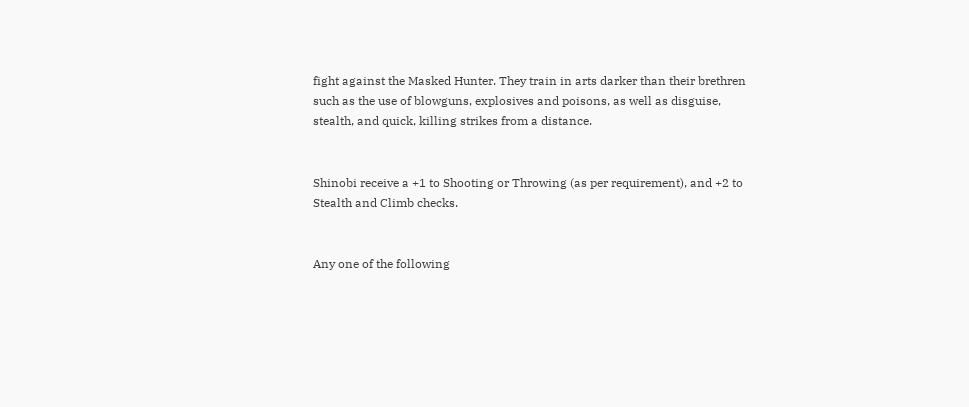fight against the Masked Hunter. They train in arts darker than their brethren such as the use of blowguns, explosives and poisons, as well as disguise, stealth, and quick, killing strikes from a distance.


Shinobi receive a +1 to Shooting or Throwing (as per requirement), and +2 to Stealth and Climb checks.


Any one of the following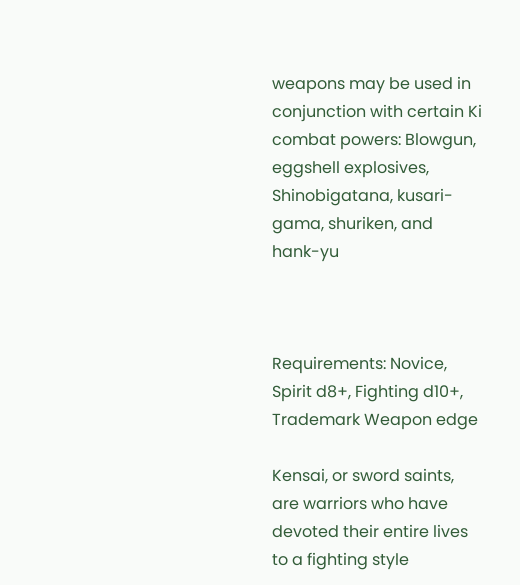weapons may be used in conjunction with certain Ki combat powers: Blowgun, eggshell explosives, Shinobigatana, kusari-gama, shuriken, and hank-yu



Requirements: Novice, Spirit d8+, Fighting d10+, Trademark Weapon edge

Kensai, or sword saints, are warriors who have devoted their entire lives to a fighting style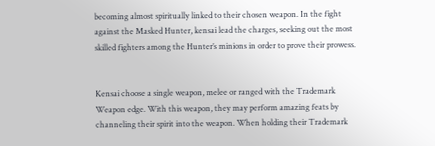becoming almost spiritually linked to their chosen weapon. In the fight against the Masked Hunter, kensai lead the charges, seeking out the most skilled fighters among the Hunter’s minions in order to prove their prowess.


Kensai choose a single weapon, melee or ranged with the Trademark Weapon edge. With this weapon, they may perform amazing feats by channeling their spirit into the weapon. When holding their Trademark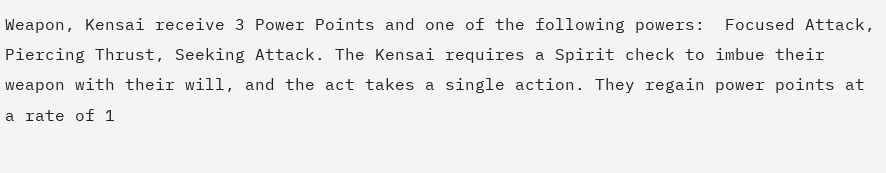Weapon, Kensai receive 3 Power Points and one of the following powers:  Focused Attack, Piercing Thrust, Seeking Attack. The Kensai requires a Spirit check to imbue their weapon with their will, and the act takes a single action. They regain power points at a rate of 1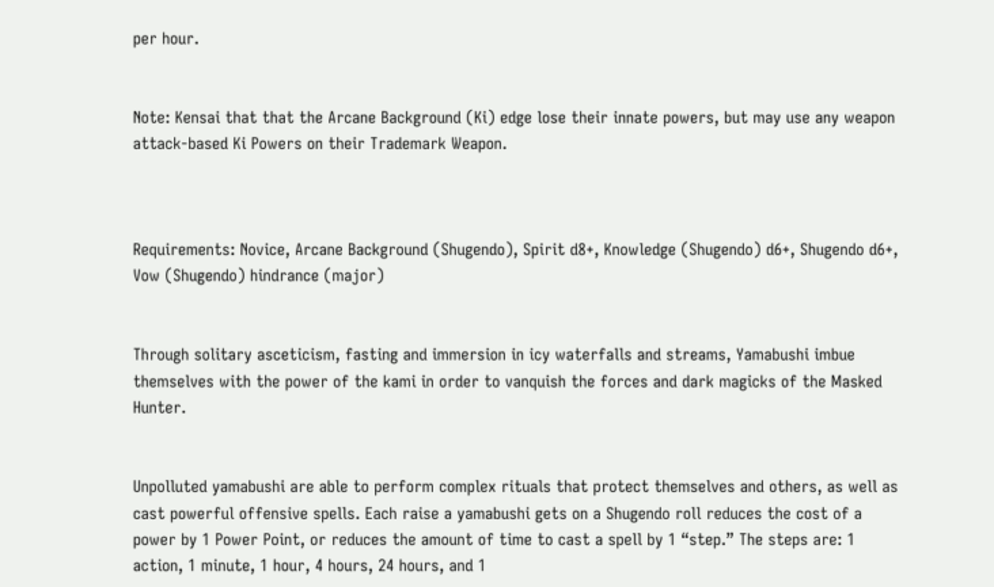per hour.


Note: Kensai that that the Arcane Background (Ki) edge lose their innate powers, but may use any weapon attack-based Ki Powers on their Trademark Weapon.



Requirements: Novice, Arcane Background (Shugendo), Spirit d8+, Knowledge (Shugendo) d6+, Shugendo d6+, Vow (Shugendo) hindrance (major)


Through solitary asceticism, fasting and immersion in icy waterfalls and streams, Yamabushi imbue themselves with the power of the kami in order to vanquish the forces and dark magicks of the Masked Hunter.


Unpolluted yamabushi are able to perform complex rituals that protect themselves and others, as well as cast powerful offensive spells. Each raise a yamabushi gets on a Shugendo roll reduces the cost of a power by 1 Power Point, or reduces the amount of time to cast a spell by 1 “step.” The steps are: 1 action, 1 minute, 1 hour, 4 hours, 24 hours, and 1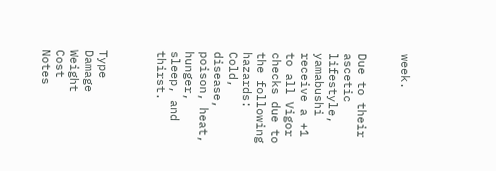week.


Due to their ascetic lifestyle, yamabushi receive a +1 to all Vigor checks due to the following hazards: Cold, disease, poison, heat, hunger, sleep, and thirst.



Type                            Damage                       Weight                        Cost                 Notes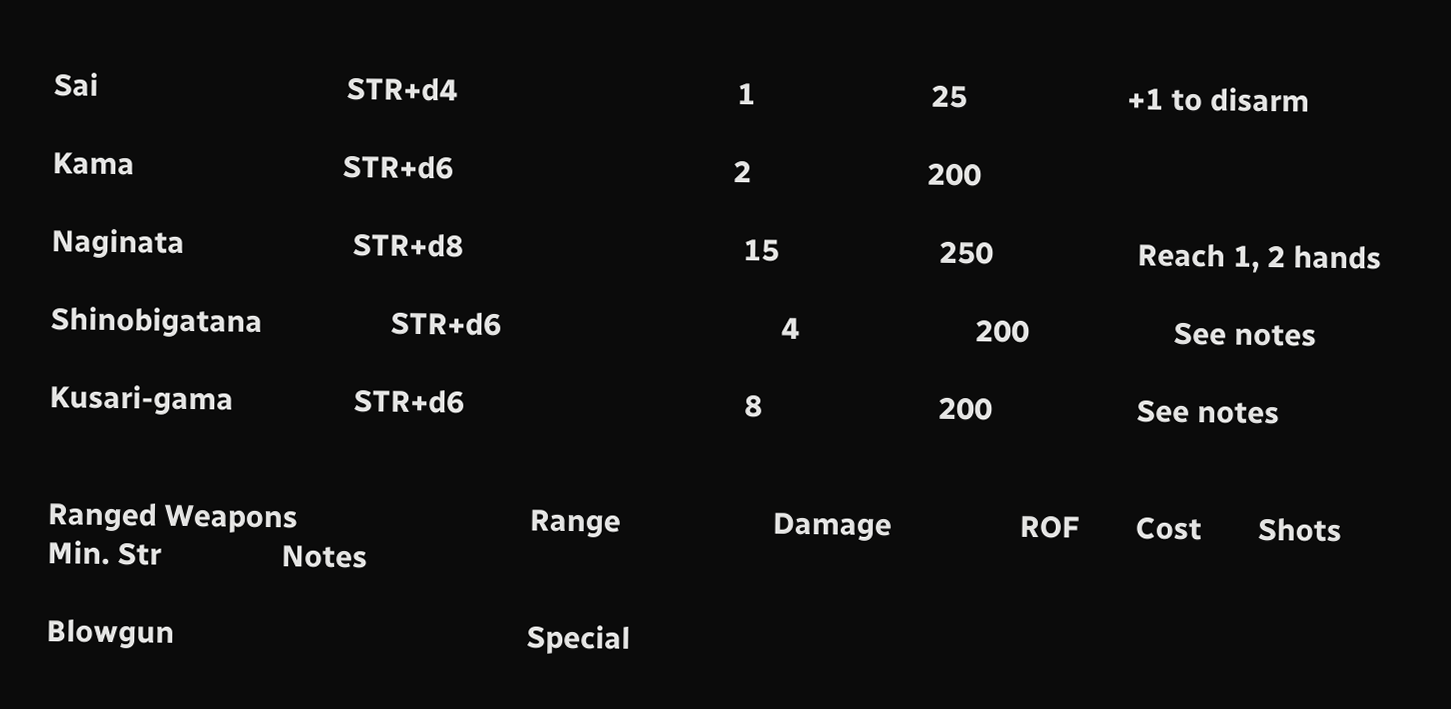Sai                               STR+d4                                   1                      25                    +1 to disarm

Kama                          STR+d6                                   2                      200

Naginata                     STR+d8                                   15                    250                  Reach 1, 2 hands

Shinobigatana                STR+d6                                   4                      200                  See notes

Kusari-gama               STR+d6                                   8                      200                  See notes


Ranged Weapons                             Range                   Damage                ROF       Cost       Shots     Min. Str               Notes

Blowgun                                            Special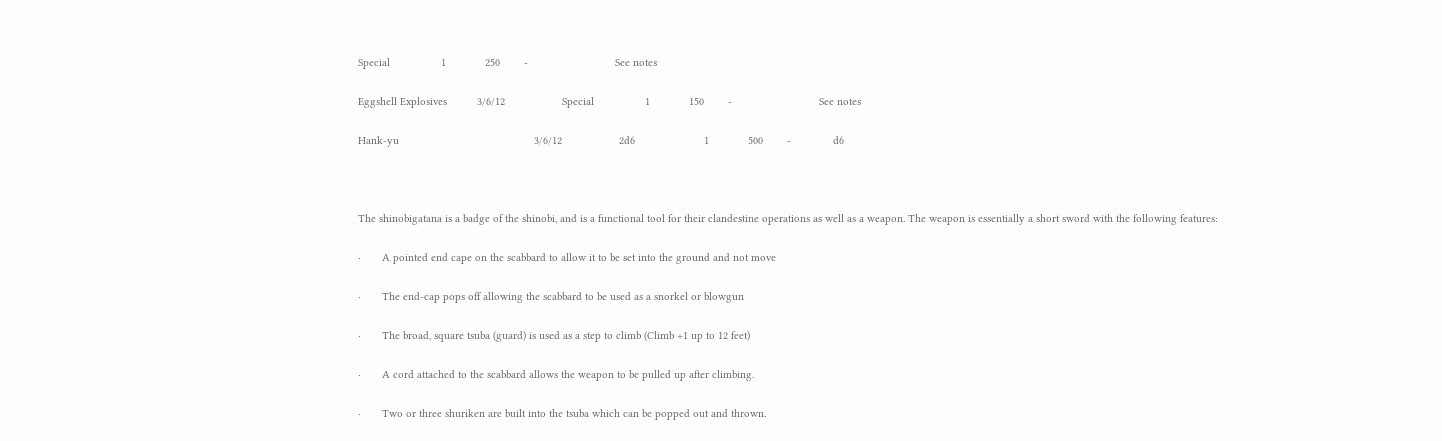Special                 1             250        -                             See notes

Eggshell Explosives          3/6/12                   Special                 1             150        -                             See notes

Hank-yu                                             3/6/12                   2d6                       1             500        -              d6



The shinobigatana is a badge of the shinobi, and is a functional tool for their clandestine operations as well as a weapon. The weapon is essentially a short sword with the following features:

·       A pointed end cape on the scabbard to allow it to be set into the ground and not move

·       The end-cap pops off allowing the scabbard to be used as a snorkel or blowgun

·       The broad, square tsuba (guard) is used as a step to climb (Climb +1 up to 12 feet)

·       A cord attached to the scabbard allows the weapon to be pulled up after climbing.

·       Two or three shuriken are built into the tsuba which can be popped out and thrown.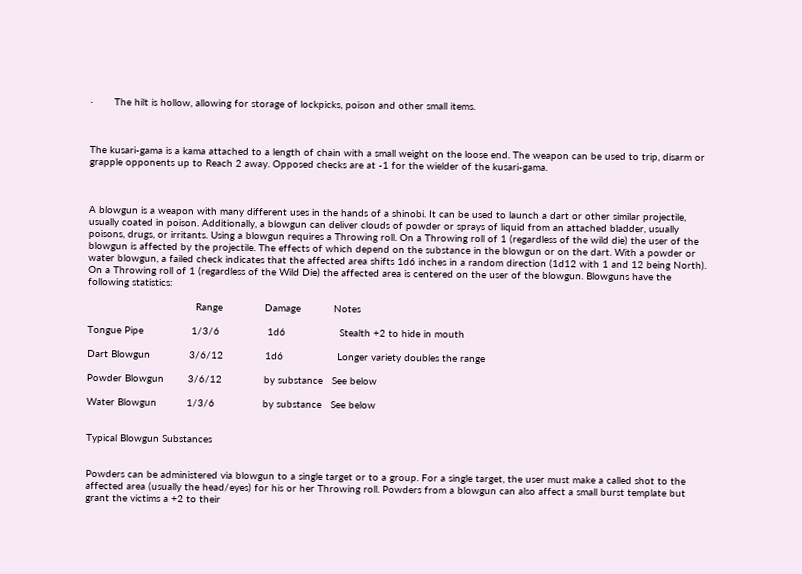·       The hilt is hollow, allowing for storage of lockpicks, poison and other small items.



The kusari-gama is a kama attached to a length of chain with a small weight on the loose end. The weapon can be used to trip, disarm or grapple opponents up to Reach 2 away. Opposed checks are at -1 for the wielder of the kusari-gama.



A blowgun is a weapon with many different uses in the hands of a shinobi. It can be used to launch a dart or other similar projectile, usually coated in poison. Additionally, a blowgun can deliver clouds of powder or sprays of liquid from an attached bladder, usually poisons, drugs, or irritants. Using a blowgun requires a Throwing roll. On a Throwing roll of 1 (regardless of the wild die) the user of the blowgun is affected by the projectile. The effects of which depend on the substance in the blowgun or on the dart. With a powder or water blowgun, a failed check indicates that the affected area shifts 1d6 inches in a random direction (1d12 with 1 and 12 being North). On a Throwing roll of 1 (regardless of the Wild Die) the affected area is centered on the user of the blowgun. Blowguns have the following statistics:

                                    Range              Damage           Notes

Tongue Pipe                1/3/6                1d6                  Stealth +2 to hide in mouth

Dart Blowgun             3/6/12              1d6                  Longer variety doubles the range

Powder Blowgun        3/6/12              by substance   See below

Water Blowgun          1/3/6                by substance   See below


Typical Blowgun Substances


Powders can be administered via blowgun to a single target or to a group. For a single target, the user must make a called shot to the affected area (usually the head/eyes) for his or her Throwing roll. Powders from a blowgun can also affect a small burst template but grant the victims a +2 to their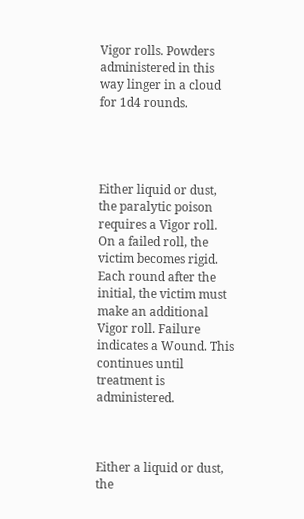Vigor rolls. Powders administered in this way linger in a cloud for 1d4 rounds.




Either liquid or dust, the paralytic poison requires a Vigor roll. On a failed roll, the victim becomes rigid. Each round after the initial, the victim must make an additional Vigor roll. Failure indicates a Wound. This continues until treatment is administered.



Either a liquid or dust, the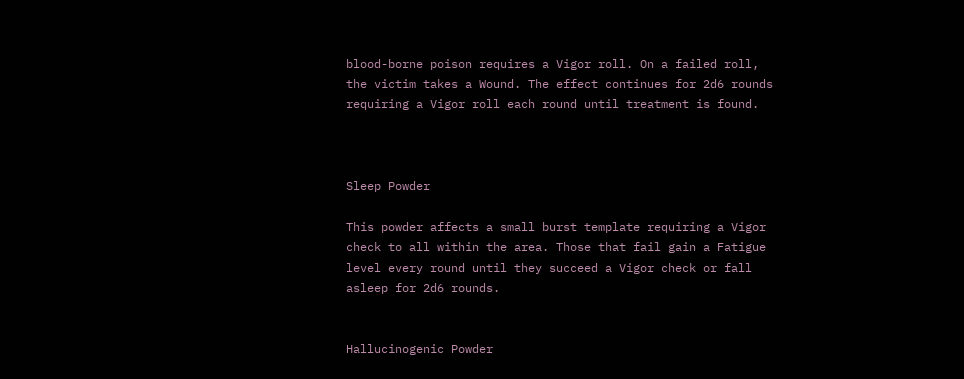blood-borne poison requires a Vigor roll. On a failed roll, the victim takes a Wound. The effect continues for 2d6 rounds requiring a Vigor roll each round until treatment is found.



Sleep Powder

This powder affects a small burst template requiring a Vigor check to all within the area. Those that fail gain a Fatigue level every round until they succeed a Vigor check or fall asleep for 2d6 rounds.


Hallucinogenic Powder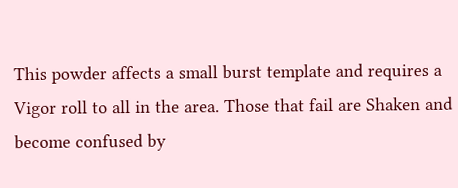This powder affects a small burst template and requires a Vigor roll to all in the area. Those that fail are Shaken and become confused by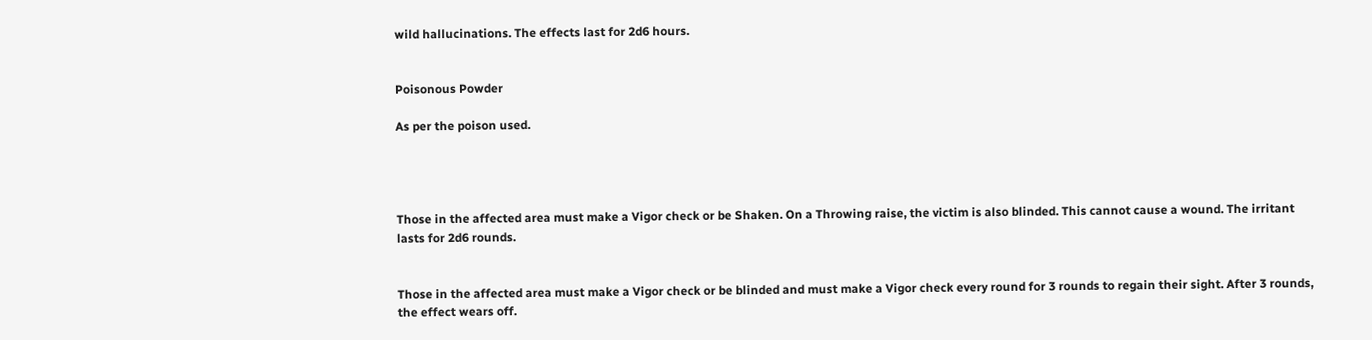wild hallucinations. The effects last for 2d6 hours.


Poisonous Powder

As per the poison used.




Those in the affected area must make a Vigor check or be Shaken. On a Throwing raise, the victim is also blinded. This cannot cause a wound. The irritant lasts for 2d6 rounds.


Those in the affected area must make a Vigor check or be blinded and must make a Vigor check every round for 3 rounds to regain their sight. After 3 rounds, the effect wears off.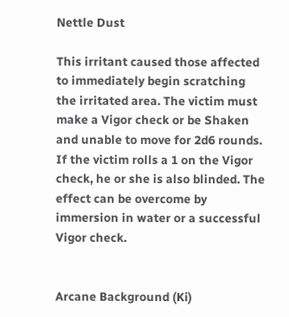Nettle Dust

This irritant caused those affected to immediately begin scratching the irritated area. The victim must make a Vigor check or be Shaken and unable to move for 2d6 rounds. If the victim rolls a 1 on the Vigor check, he or she is also blinded. The effect can be overcome by immersion in water or a successful Vigor check.


Arcane Background (Ki)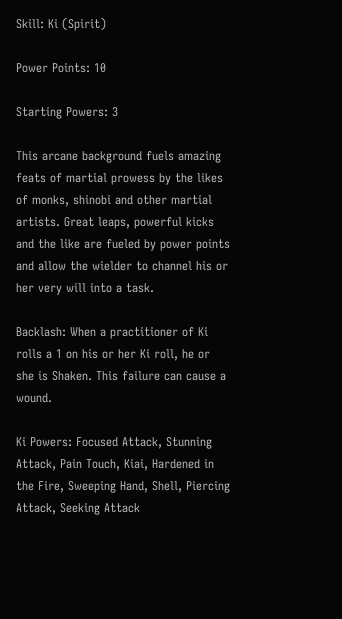Skill: Ki (Spirit)

Power Points: 10

Starting Powers: 3

This arcane background fuels amazing feats of martial prowess by the likes of monks, shinobi and other martial artists. Great leaps, powerful kicks and the like are fueled by power points and allow the wielder to channel his or her very will into a task.

Backlash: When a practitioner of Ki rolls a 1 on his or her Ki roll, he or she is Shaken. This failure can cause a wound.

Ki Powers: Focused Attack, Stunning Attack, Pain Touch, Kiai, Hardened in the Fire, Sweeping Hand, Shell, Piercing Attack, Seeking Attack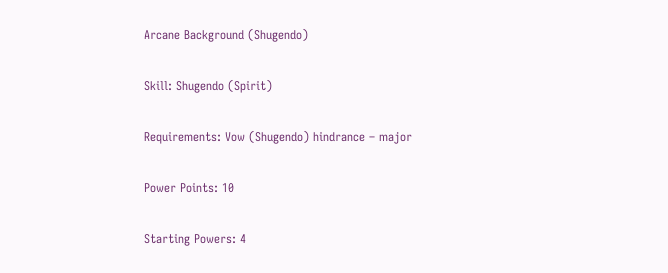Arcane Background (Shugendo)

Skill: Shugendo (Spirit)

Requirements: Vow (Shugendo) hindrance – major

Power Points: 10

Starting Powers: 4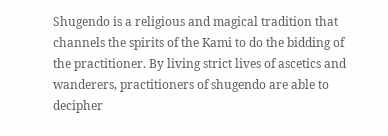Shugendo is a religious and magical tradition that channels the spirits of the Kami to do the bidding of the practitioner. By living strict lives of ascetics and wanderers, practitioners of shugendo are able to decipher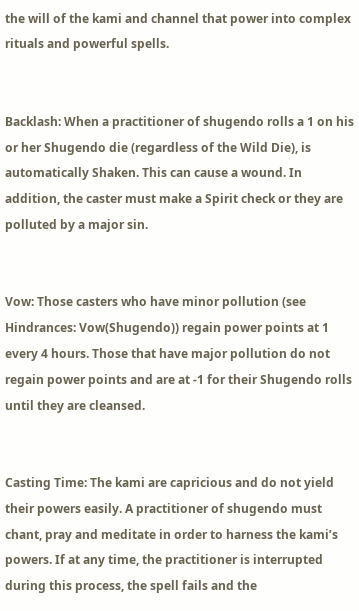the will of the kami and channel that power into complex rituals and powerful spells.


Backlash: When a practitioner of shugendo rolls a 1 on his or her Shugendo die (regardless of the Wild Die), is automatically Shaken. This can cause a wound. In addition, the caster must make a Spirit check or they are polluted by a major sin.


Vow: Those casters who have minor pollution (see Hindrances: Vow(Shugendo)) regain power points at 1 every 4 hours. Those that have major pollution do not regain power points and are at -1 for their Shugendo rolls until they are cleansed.


Casting Time: The kami are capricious and do not yield their powers easily. A practitioner of shugendo must chant, pray and meditate in order to harness the kami’s powers. If at any time, the practitioner is interrupted during this process, the spell fails and the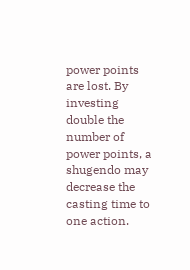power points are lost. By investing double the number of power points, a shugendo may decrease the casting time to one action.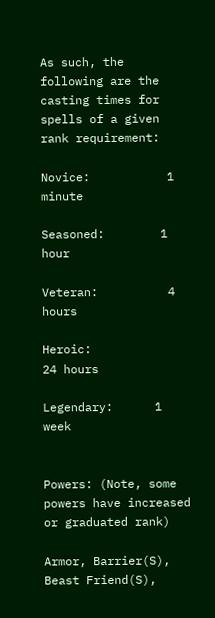As such, the following are the casting times for spells of a given rank requirement:

Novice:           1 minute

Seasoned:        1 hour

Veteran:          4 hours

Heroic:                        24 hours

Legendary:      1 week


Powers: (Note, some powers have increased or graduated rank)

Armor, Barrier(S), Beast Friend(S),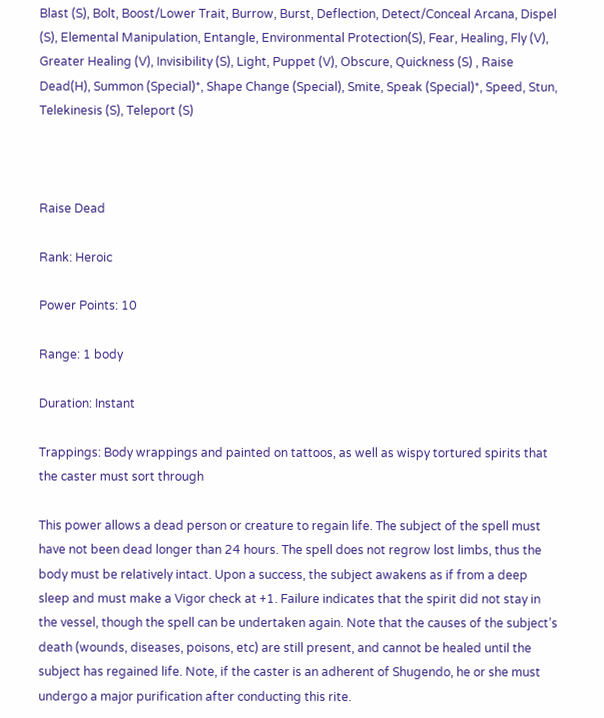Blast (S), Bolt, Boost/Lower Trait, Burrow, Burst, Deflection, Detect/Conceal Arcana, Dispel (S), Elemental Manipulation, Entangle, Environmental Protection(S), Fear, Healing, Fly (V), Greater Healing (V), Invisibility (S), Light, Puppet (V), Obscure, Quickness (S) , Raise Dead(H), Summon (Special)*, Shape Change (Special), Smite, Speak (Special)*, Speed, Stun, Telekinesis (S), Teleport (S)



Raise Dead

Rank: Heroic

Power Points: 10

Range: 1 body

Duration: Instant

Trappings: Body wrappings and painted on tattoos, as well as wispy tortured spirits that the caster must sort through

This power allows a dead person or creature to regain life. The subject of the spell must have not been dead longer than 24 hours. The spell does not regrow lost limbs, thus the body must be relatively intact. Upon a success, the subject awakens as if from a deep sleep and must make a Vigor check at +1. Failure indicates that the spirit did not stay in the vessel, though the spell can be undertaken again. Note that the causes of the subject’s death (wounds, diseases, poisons, etc) are still present, and cannot be healed until the subject has regained life. Note, if the caster is an adherent of Shugendo, he or she must undergo a major purification after conducting this rite.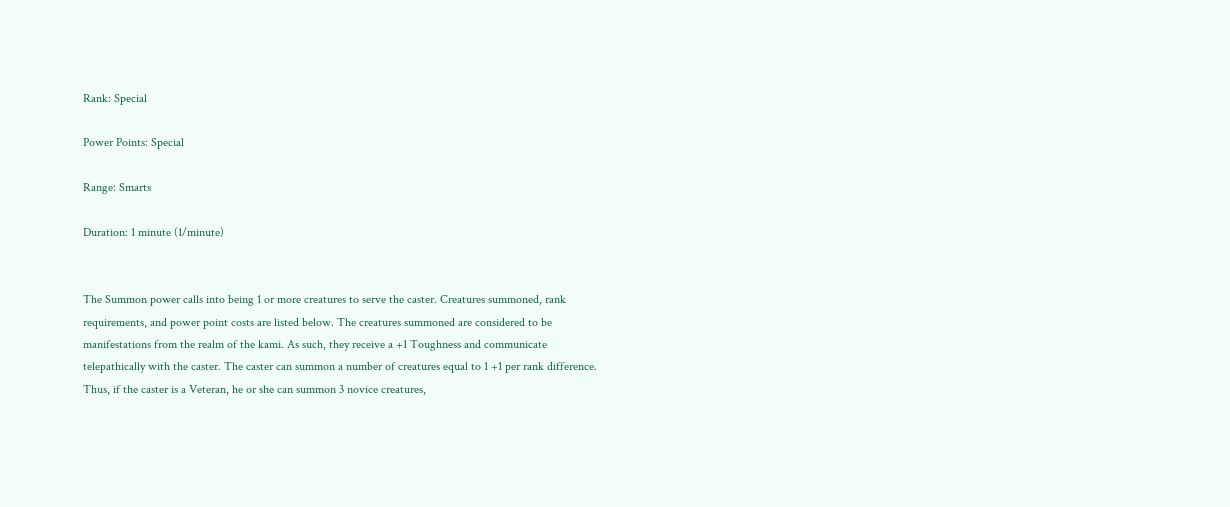Rank: Special

Power Points: Special

Range: Smarts

Duration: 1 minute (1/minute)


The Summon power calls into being 1 or more creatures to serve the caster. Creatures summoned, rank requirements, and power point costs are listed below. The creatures summoned are considered to be manifestations from the realm of the kami. As such, they receive a +1 Toughness and communicate telepathically with the caster. The caster can summon a number of creatures equal to 1 +1 per rank difference. Thus, if the caster is a Veteran, he or she can summon 3 novice creatures,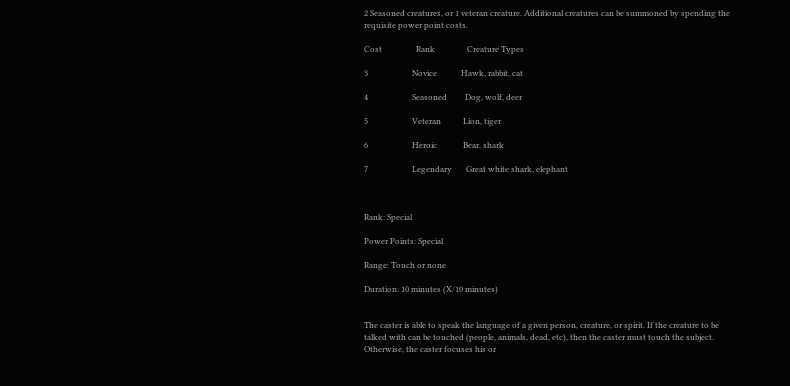2 Seasoned creatures, or 1 veteran creature. Additional creatures can be summoned by spending the requisite power point costs.

Cost                 Rank                Creature Types

3                      Novice            Hawk, rabbit, cat

4                      Seasoned         Dog, wolf, deer

5                      Veteran           Lion, tiger

6                      Heroic             Bear, shark

7                      Legendary       Great white shark, elephant



Rank: Special

Power Points: Special

Range: Touch or none

Duration: 10 minutes (X/10 minutes)


The caster is able to speak the language of a given person, creature, or spirit. If the creature to be talked with can be touched (people, animals, dead, etc), then the caster must touch the subject. Otherwise, the caster focuses his or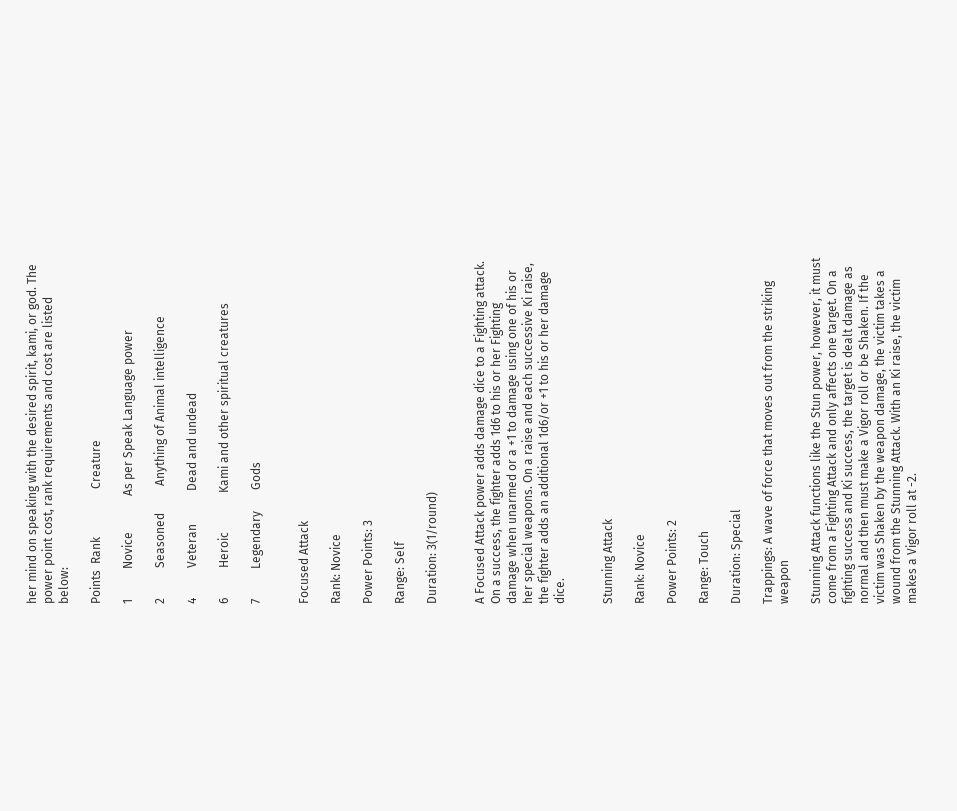her mind on speaking with the desired spirit, kami, or god. The power point cost, rank requirements and cost are listed below:

Points  Rank                Creature

1          Novice            As per Speak Language power

2          Seasoned         Anything of Animal intelligence

4          Veteran           Dead and undead

6          Heroic             Kami and other spiritual creatures

7          Legendary       Gods


Focused Attack

Rank: Novice

Power Points: 3

Range: Self

Duration: 3(1/round)


A Focused Attack power adds damage dice to a Fighting attack. On a success, the fighter adds 1d6 to his or her Fighting damage when unarmed or a +1 to damage using one of his or her special weapons. On a raise and each successive Ki raise, the fighter adds an additional 1d6/or +1 to his or her damage dice.


Stunning Attack

Rank: Novice

Power Points: 2

Range: Touch

Duration: Special

Trappings: A wave of force that moves out from the striking weapon

Stunning Attack functions like the Stun power, however, it must come from a Fighting Attack and only affects one target. On a fighting success and Ki success, the target is dealt damage as normal and then must make a Vigor roll or be Shaken. If the victim was Shaken by the weapon damage, the victim takes a wound from the Stunning Attack. With an Ki raise, the victim makes a Vigor roll at -2.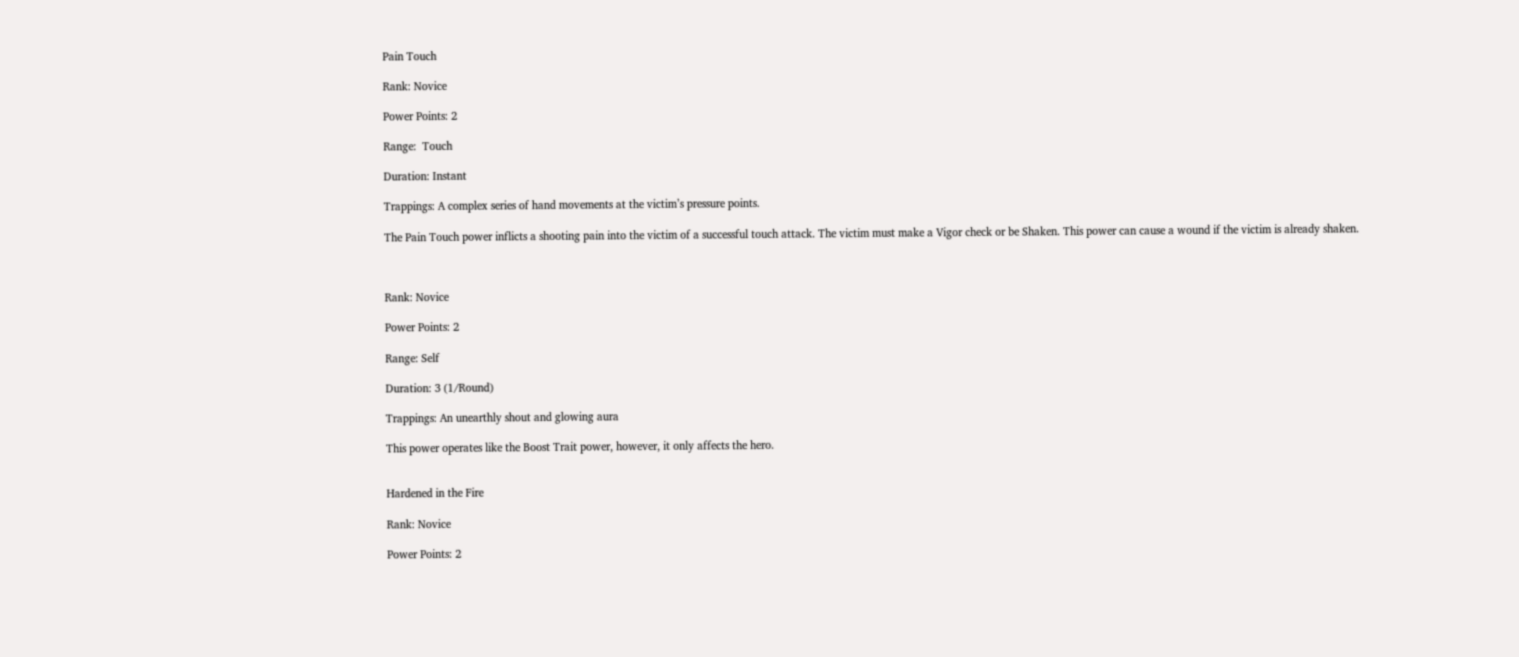Pain Touch

Rank: Novice

Power Points: 2

Range:  Touch

Duration: Instant

Trappings: A complex series of hand movements at the victim’s pressure points.

The Pain Touch power inflicts a shooting pain into the victim of a successful touch attack. The victim must make a Vigor check or be Shaken. This power can cause a wound if the victim is already shaken.



Rank: Novice

Power Points: 2

Range: Self

Duration: 3 (1/Round)

Trappings: An unearthly shout and glowing aura

This power operates like the Boost Trait power, however, it only affects the hero.


Hardened in the Fire

Rank: Novice

Power Points: 2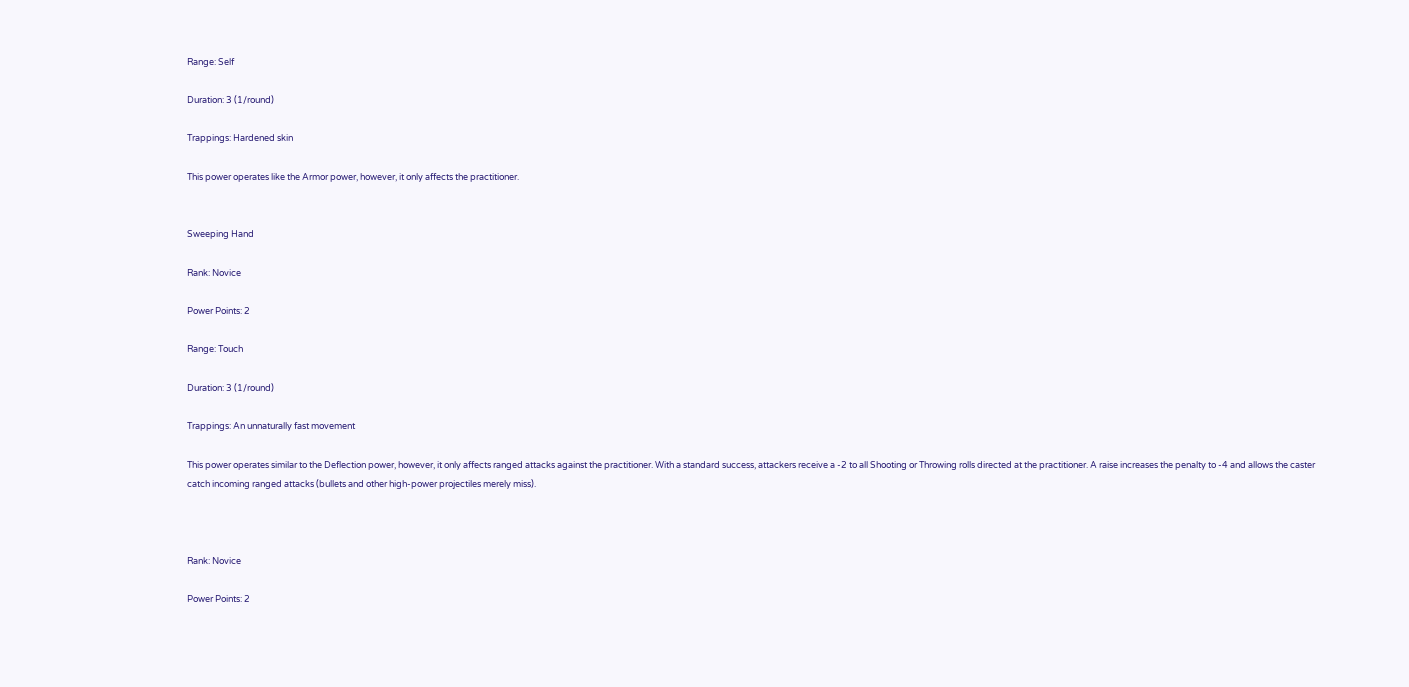Range: Self

Duration: 3 (1/round)

Trappings: Hardened skin

This power operates like the Armor power, however, it only affects the practitioner.


Sweeping Hand

Rank: Novice

Power Points: 2

Range: Touch

Duration: 3 (1/round)

Trappings: An unnaturally fast movement

This power operates similar to the Deflection power, however, it only affects ranged attacks against the practitioner. With a standard success, attackers receive a -2 to all Shooting or Throwing rolls directed at the practitioner. A raise increases the penalty to -4 and allows the caster catch incoming ranged attacks (bullets and other high-power projectiles merely miss).



Rank: Novice

Power Points: 2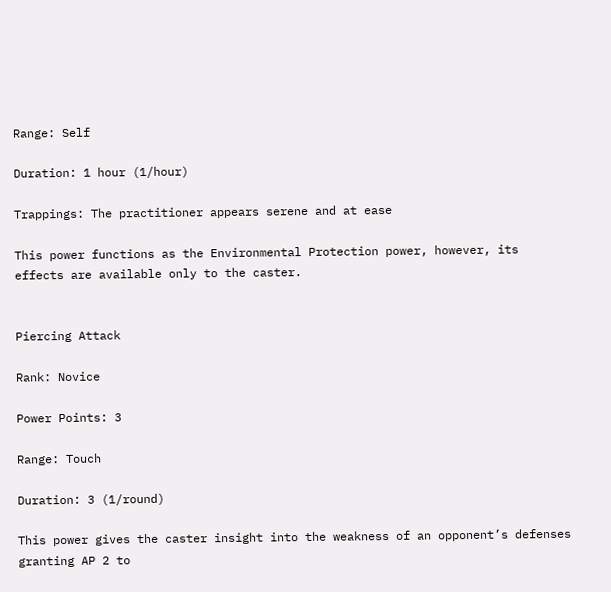Range: Self

Duration: 1 hour (1/hour)

Trappings: The practitioner appears serene and at ease

This power functions as the Environmental Protection power, however, its effects are available only to the caster.


Piercing Attack

Rank: Novice

Power Points: 3

Range: Touch

Duration: 3 (1/round)

This power gives the caster insight into the weakness of an opponent’s defenses granting AP 2 to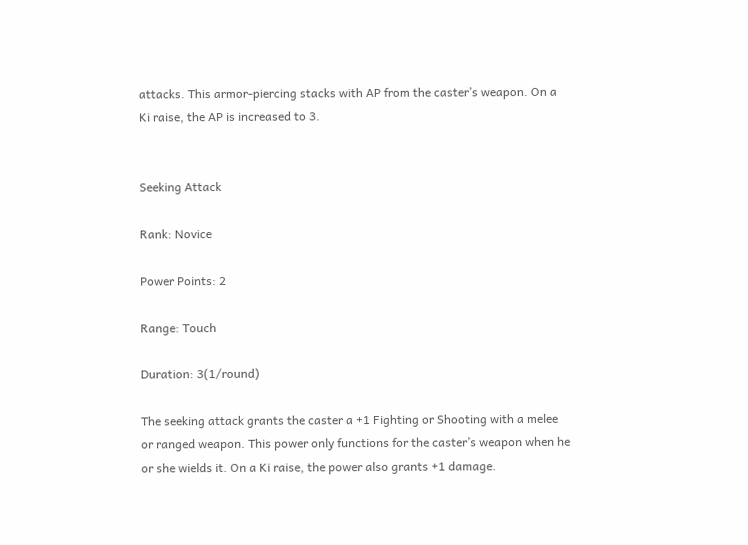attacks. This armor-piercing stacks with AP from the caster’s weapon. On a Ki raise, the AP is increased to 3.


Seeking Attack

Rank: Novice

Power Points: 2

Range: Touch

Duration: 3(1/round)

The seeking attack grants the caster a +1 Fighting or Shooting with a melee or ranged weapon. This power only functions for the caster’s weapon when he or she wields it. On a Ki raise, the power also grants +1 damage.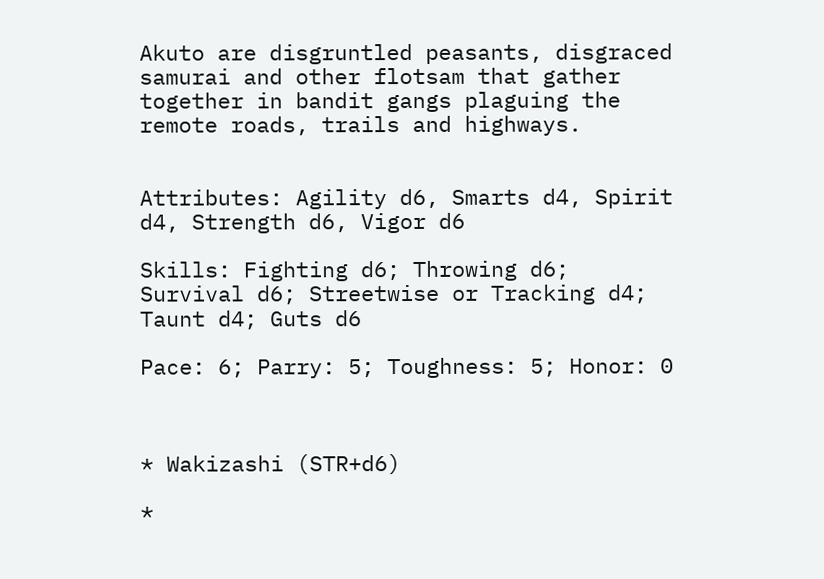Akuto are disgruntled peasants, disgraced samurai and other flotsam that gather together in bandit gangs plaguing the remote roads, trails and highways.


Attributes: Agility d6, Smarts d4, Spirit d4, Strength d6, Vigor d6

Skills: Fighting d6; Throwing d6; Survival d6; Streetwise or Tracking d4; Taunt d4; Guts d6

Pace: 6; Parry: 5; Toughness: 5; Honor: 0



* Wakizashi (STR+d6)

*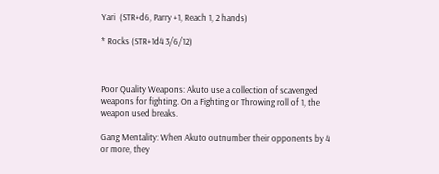Yari  (STR+d6, Parry +1, Reach 1, 2 hands)

* Rocks (STR+1d4 3/6/12)



Poor Quality Weapons: Akuto use a collection of scavenged weapons for fighting. On a Fighting or Throwing roll of 1, the weapon used breaks.

Gang Mentality: When Akuto outnumber their opponents by 4 or more, they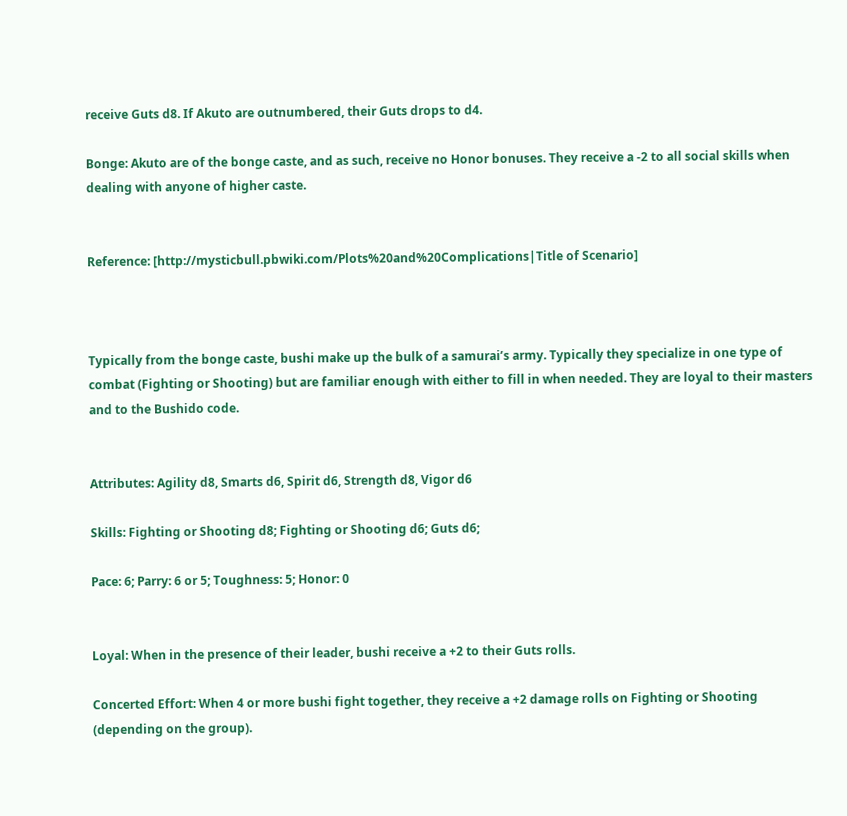receive Guts d8. If Akuto are outnumbered, their Guts drops to d4.

Bonge: Akuto are of the bonge caste, and as such, receive no Honor bonuses. They receive a -2 to all social skills when dealing with anyone of higher caste.


Reference: [http://mysticbull.pbwiki.com/Plots%20and%20Complications|Title of Scenario]



Typically from the bonge caste, bushi make up the bulk of a samurai’s army. Typically they specialize in one type of combat (Fighting or Shooting) but are familiar enough with either to fill in when needed. They are loyal to their masters and to the Bushido code.


Attributes: Agility d8, Smarts d6, Spirit d6, Strength d8, Vigor d6

Skills: Fighting or Shooting d8; Fighting or Shooting d6; Guts d6;

Pace: 6; Parry: 6 or 5; Toughness: 5; Honor: 0


Loyal: When in the presence of their leader, bushi receive a +2 to their Guts rolls.

Concerted Effort: When 4 or more bushi fight together, they receive a +2 damage rolls on Fighting or Shooting (depending on the group).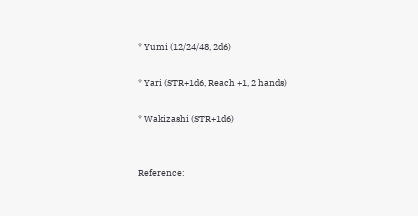* Yumi (12/24/48, 2d6)

* Yari (STR+1d6, Reach +1, 2 hands)

* Wakizashi (STR+1d6)


Reference: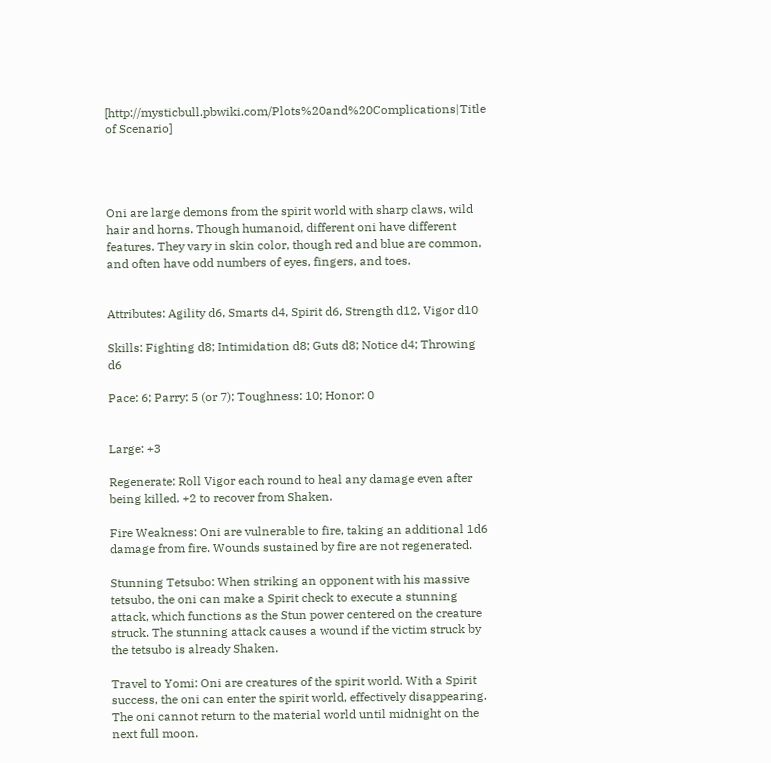[http://mysticbull.pbwiki.com/Plots%20and%20Complications|Title of Scenario]




Oni are large demons from the spirit world with sharp claws, wild hair and horns. Though humanoid, different oni have different features. They vary in skin color, though red and blue are common, and often have odd numbers of eyes, fingers, and toes.


Attributes: Agility d6, Smarts d4, Spirit d6, Strength d12, Vigor d10

Skills: Fighting d8; Intimidation d8; Guts d8; Notice d4; Throwing d6

Pace: 6; Parry: 5 (or 7); Toughness: 10; Honor: 0


Large: +3

Regenerate: Roll Vigor each round to heal any damage even after being killed. +2 to recover from Shaken.

Fire Weakness: Oni are vulnerable to fire, taking an additional 1d6 damage from fire. Wounds sustained by fire are not regenerated.

Stunning Tetsubo: When striking an opponent with his massive tetsubo, the oni can make a Spirit check to execute a stunning attack, which functions as the Stun power centered on the creature struck. The stunning attack causes a wound if the victim struck by the tetsubo is already Shaken.

Travel to Yomi: Oni are creatures of the spirit world. With a Spirit success, the oni can enter the spirit world, effectively disappearing. The oni cannot return to the material world until midnight on the next full moon.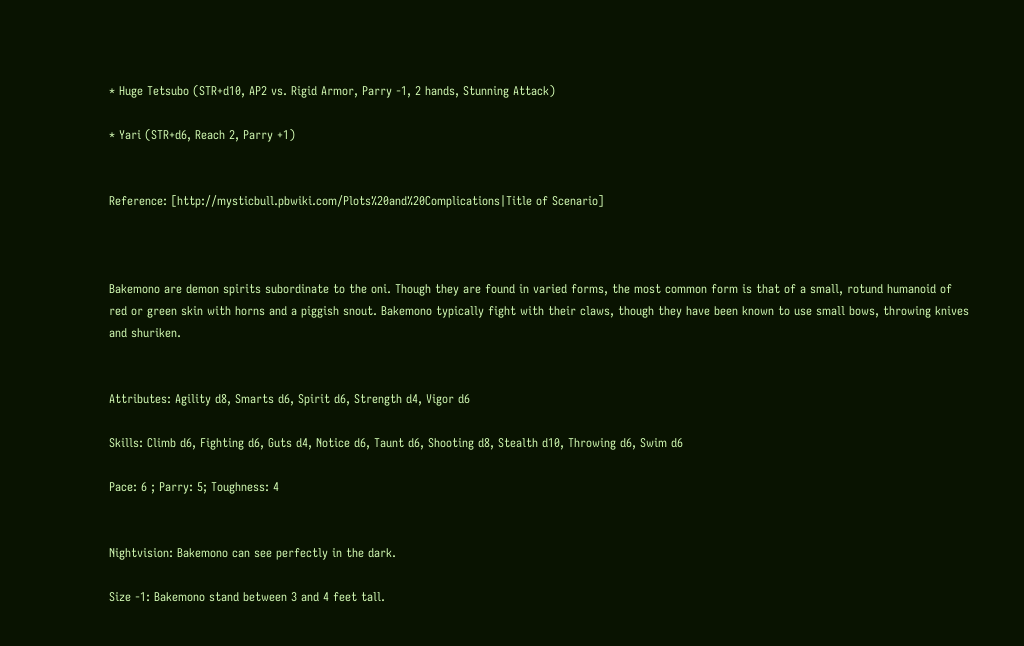* Huge Tetsubo (STR+d10, AP2 vs. Rigid Armor, Parry -1, 2 hands, Stunning Attack)

* Yari (STR+d6, Reach 2, Parry +1)


Reference: [http://mysticbull.pbwiki.com/Plots%20and%20Complications|Title of Scenario]



Bakemono are demon spirits subordinate to the oni. Though they are found in varied forms, the most common form is that of a small, rotund humanoid of red or green skin with horns and a piggish snout. Bakemono typically fight with their claws, though they have been known to use small bows, throwing knives and shuriken.


Attributes: Agility d8, Smarts d6, Spirit d6, Strength d4, Vigor d6

Skills: Climb d6, Fighting d6, Guts d4, Notice d6, Taunt d6, Shooting d8, Stealth d10, Throwing d6, Swim d6

Pace: 6 ; Parry: 5; Toughness: 4


Nightvision: Bakemono can see perfectly in the dark.

Size -1: Bakemono stand between 3 and 4 feet tall.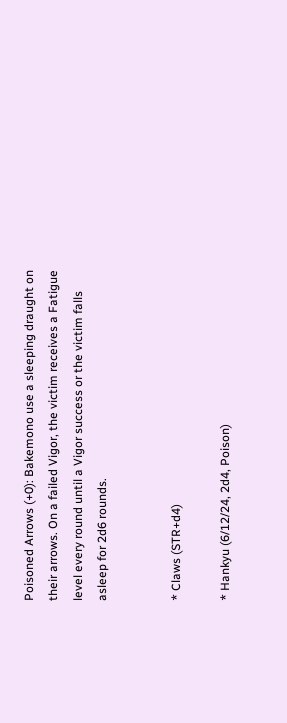Poisoned Arrows (+0): Bakemono use a sleeping draught on their arrows. On a failed Vigor, the victim receives a Fatigue level every round until a Vigor success or the victim falls asleep for 2d6 rounds.


* Claws (STR+d4)

* Hankyu (6/12/24, 2d4, Poison)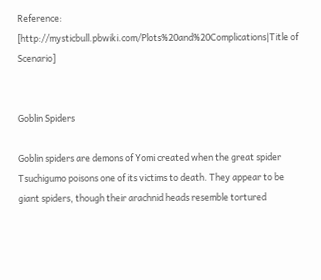Reference: [http://mysticbull.pbwiki.com/Plots%20and%20Complications|Title of Scenario]


Goblin Spiders

Goblin spiders are demons of Yomi created when the great spider Tsuchigumo poisons one of its victims to death. They appear to be giant spiders, though their arachnid heads resemble tortured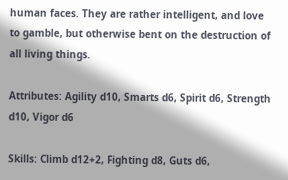human faces. They are rather intelligent, and love to gamble, but otherwise bent on the destruction of all living things.

Attributes: Agility d10, Smarts d6, Spirit d6, Strength d10, Vigor d6

Skills: Climb d12+2, Fighting d8, Guts d6,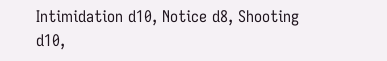Intimidation d10, Notice d8, Shooting d10,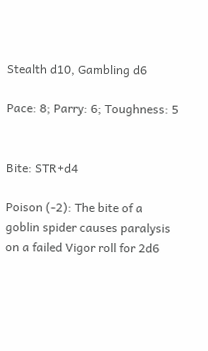Stealth d10, Gambling d6

Pace: 8; Parry: 6; Toughness: 5


Bite: STR+d4

Poison (-2): The bite of a goblin spider causes paralysis on a failed Vigor roll for 2d6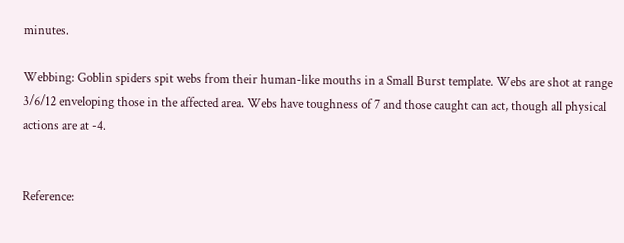minutes.

Webbing: Goblin spiders spit webs from their human-like mouths in a Small Burst template. Webs are shot at range 3/6/12 enveloping those in the affected area. Webs have toughness of 7 and those caught can act, though all physical actions are at -4.


Reference: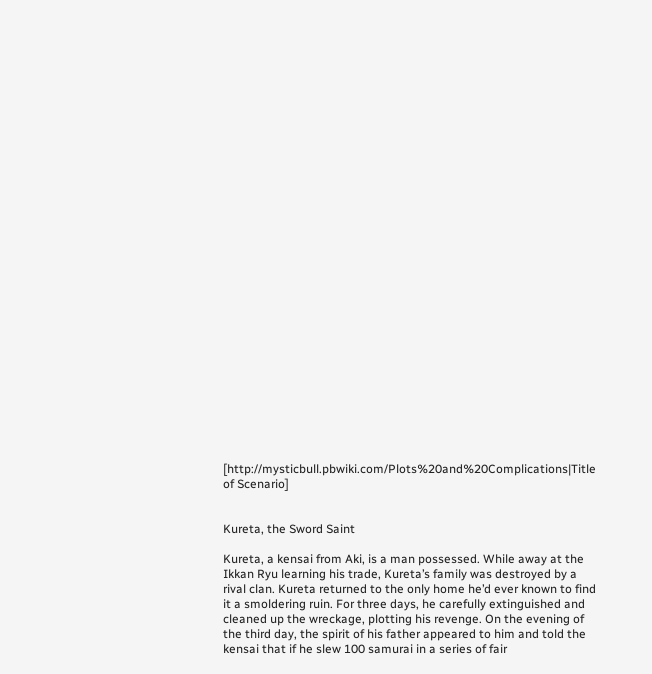[http://mysticbull.pbwiki.com/Plots%20and%20Complications|Title of Scenario]


Kureta, the Sword Saint

Kureta, a kensai from Aki, is a man possessed. While away at the Ikkan Ryu learning his trade, Kureta’s family was destroyed by a rival clan. Kureta returned to the only home he’d ever known to find it a smoldering ruin. For three days, he carefully extinguished and cleaned up the wreckage, plotting his revenge. On the evening of the third day, the spirit of his father appeared to him and told the kensai that if he slew 100 samurai in a series of fair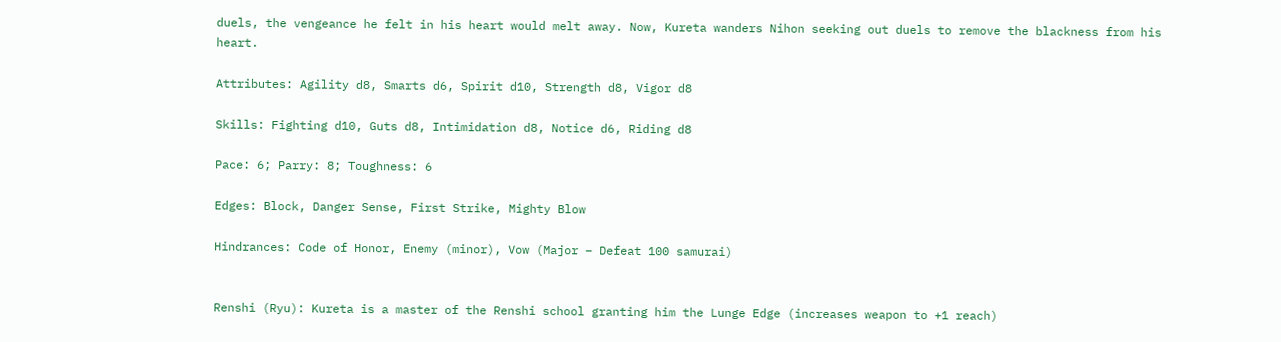duels, the vengeance he felt in his heart would melt away. Now, Kureta wanders Nihon seeking out duels to remove the blackness from his heart.

Attributes: Agility d8, Smarts d6, Spirit d10, Strength d8, Vigor d8

Skills: Fighting d10, Guts d8, Intimidation d8, Notice d6, Riding d8

Pace: 6; Parry: 8; Toughness: 6

Edges: Block, Danger Sense, First Strike, Mighty Blow

Hindrances: Code of Honor, Enemy (minor), Vow (Major – Defeat 100 samurai)


Renshi (Ryu): Kureta is a master of the Renshi school granting him the Lunge Edge (increases weapon to +1 reach)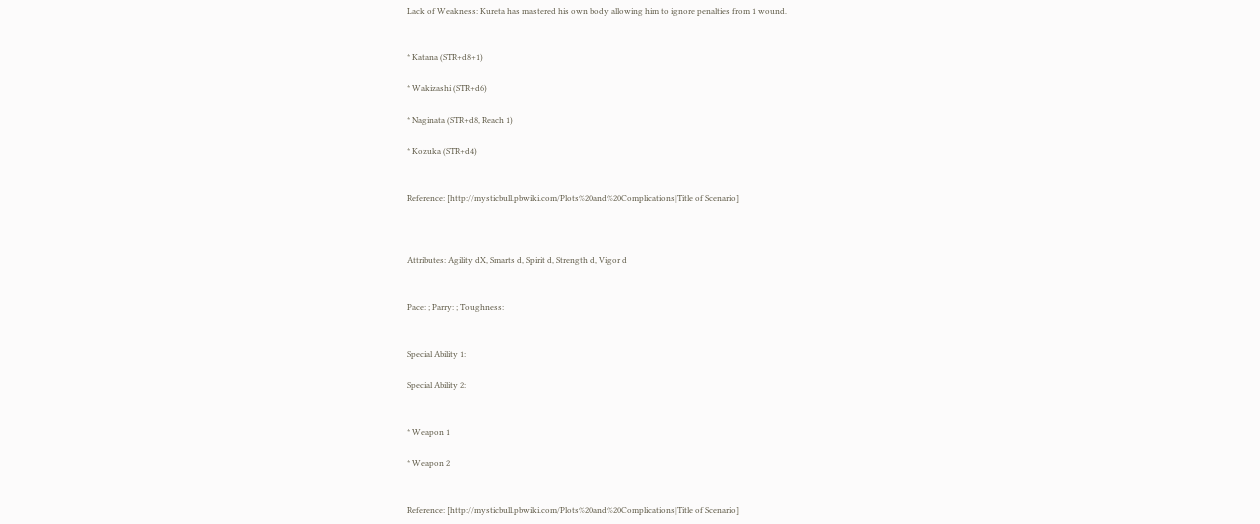Lack of Weakness: Kureta has mastered his own body allowing him to ignore penalties from 1 wound.


* Katana (STR+d8+1)

* Wakizashi (STR+d6)

* Naginata (STR+d8, Reach 1)

* Kozuka (STR+d4)


Reference: [http://mysticbull.pbwiki.com/Plots%20and%20Complications|Title of Scenario]



Attributes: Agility dX, Smarts d, Spirit d, Strength d, Vigor d


Pace: ; Parry: ; Toughness:


Special Ability 1:

Special Ability 2:


* Weapon 1

* Weapon 2


Reference: [http://mysticbull.pbwiki.com/Plots%20and%20Complications|Title of Scenario]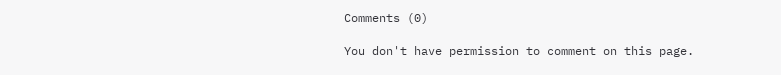Comments (0)

You don't have permission to comment on this page.